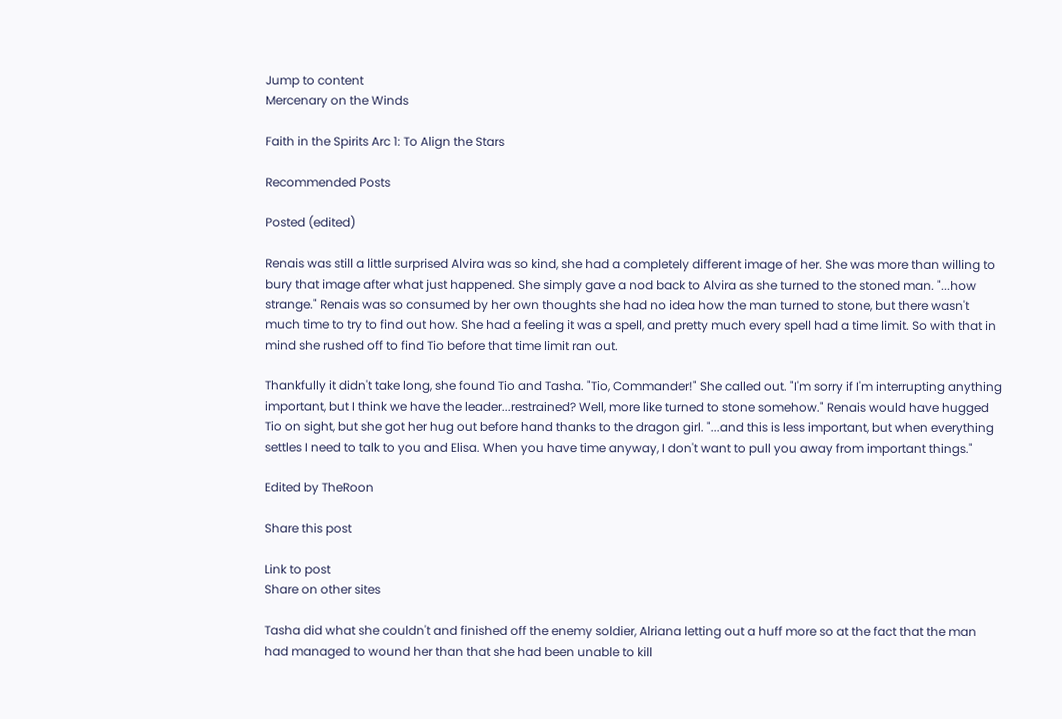Jump to content
Mercenary on the Winds

Faith in the Spirits Arc 1: To Align the Stars

Recommended Posts

Posted (edited)

Renais was still a little surprised Alvira was so kind, she had a completely different image of her. She was more than willing to bury that image after what just happened. She simply gave a nod back to Alvira as she turned to the stoned man. "...how strange." Renais was so consumed by her own thoughts she had no idea how the man turned to stone, but there wasn't much time to try to find out how. She had a feeling it was a spell, and pretty much every spell had a time limit. So with that in mind she rushed off to find Tio before that time limit ran out.

Thankfully it didn't take long, she found Tio and Tasha. "Tio, Commander!" She called out. "I'm sorry if I'm interrupting anything important, but I think we have the leader...restrained? Well, more like turned to stone somehow." Renais would have hugged Tio on sight, but she got her hug out before hand thanks to the dragon girl. "...and this is less important, but when everything settles I need to talk to you and Elisa. When you have time anyway, I don't want to pull you away from important things."

Edited by TheRoon

Share this post

Link to post
Share on other sites

Tasha did what she couldn't and finished off the enemy soldier, Alriana letting out a huff more so at the fact that the man had managed to wound her than that she had been unable to kill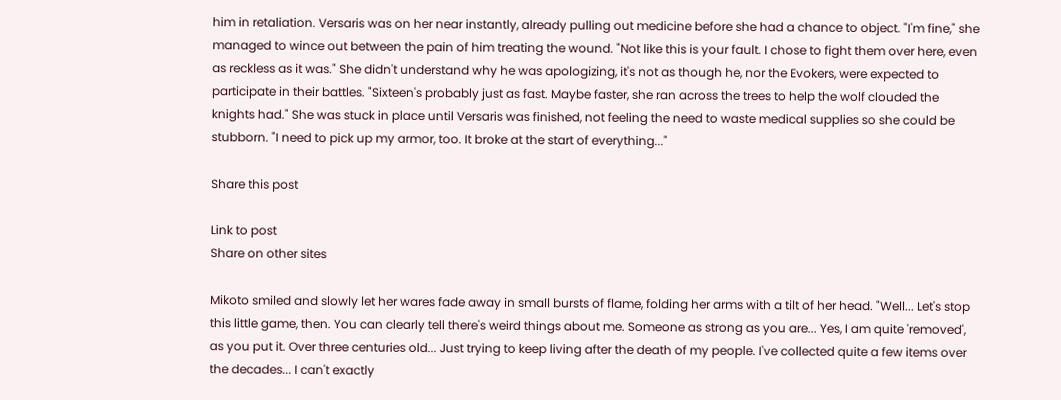him in retaliation. Versaris was on her near instantly, already pulling out medicine before she had a chance to object. "I'm fine," she managed to wince out between the pain of him treating the wound. "Not like this is your fault. I chose to fight them over here, even as reckless as it was." She didn't understand why he was apologizing, it's not as though he, nor the Evokers, were expected to participate in their battles. "Sixteen's probably just as fast. Maybe faster, she ran across the trees to help the wolf clouded the knights had." She was stuck in place until Versaris was finished, not feeling the need to waste medical supplies so she could be stubborn. "I need to pick up my armor, too. It broke at the start of everything..."

Share this post

Link to post
Share on other sites

Mikoto smiled and slowly let her wares fade away in small bursts of flame, folding her arms with a tilt of her head. "Well... Let's stop this little game, then. You can clearly tell there's weird things about me. Someone as strong as you are... Yes, I am quite 'removed', as you put it. Over three centuries old... Just trying to keep living after the death of my people. I've collected quite a few items over the decades... I can't exactly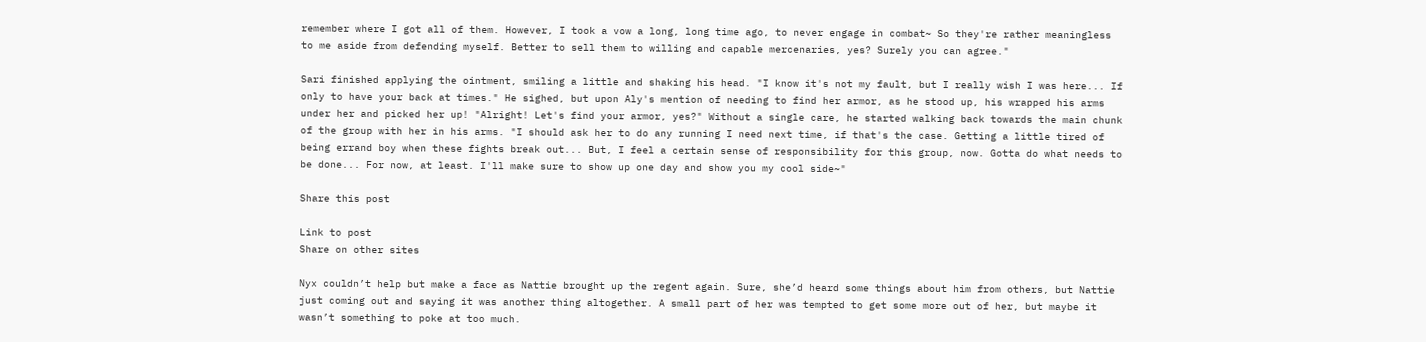remember where I got all of them. However, I took a vow a long, long time ago, to never engage in combat~ So they're rather meaningless to me aside from defending myself. Better to sell them to willing and capable mercenaries, yes? Surely you can agree."

Sari finished applying the ointment, smiling a little and shaking his head. "I know it's not my fault, but I really wish I was here... If only to have your back at times." He sighed, but upon Aly's mention of needing to find her armor, as he stood up, his wrapped his arms under her and picked her up! "Alright! Let's find your armor, yes?" Without a single care, he started walking back towards the main chunk of the group with her in his arms. "I should ask her to do any running I need next time, if that's the case. Getting a little tired of being errand boy when these fights break out... But, I feel a certain sense of responsibility for this group, now. Gotta do what needs to be done... For now, at least. I'll make sure to show up one day and show you my cool side~"

Share this post

Link to post
Share on other sites

Nyx couldn’t help but make a face as Nattie brought up the regent again. Sure, she’d heard some things about him from others, but Nattie just coming out and saying it was another thing altogether. A small part of her was tempted to get some more out of her, but maybe it wasn’t something to poke at too much.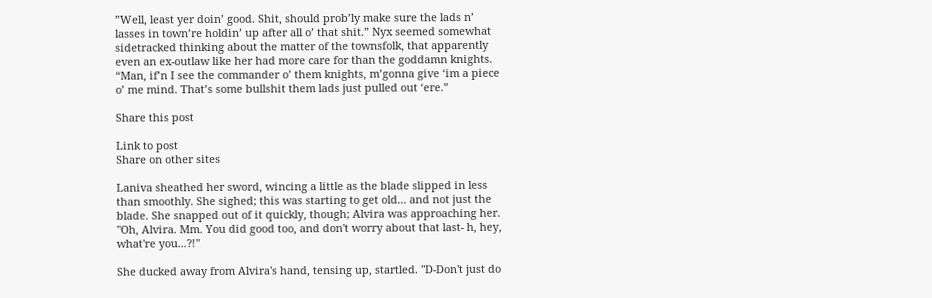”Well, least yer doin’ good. Shit, should prob’ly make sure the lads n’ lasses in town’re holdin’ up after all o’ that shit.” Nyx seemed somewhat sidetracked thinking about the matter of the townsfolk, that apparently even an ex-outlaw like her had more care for than the goddamn knights. “Man, if’n I see the commander o’ them knights, m’gonna give ‘im a piece o’ me mind. That’s some bullshit them lads just pulled out ‘ere.”

Share this post

Link to post
Share on other sites

Laniva sheathed her sword, wincing a little as the blade slipped in less than smoothly. She sighed; this was starting to get old... and not just the blade. She snapped out of it quickly, though; Alvira was approaching her. "Oh, Alvira. Mm. You did good too, and don't worry about that last- h, hey, what're you...?!"

She ducked away from Alvira's hand, tensing up, startled. "D-Don't just do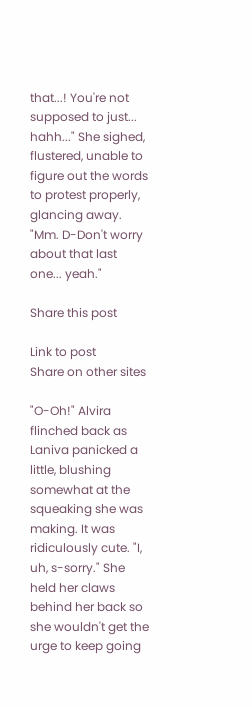that...! You're not supposed to just... hahh..." She sighed, flustered, unable to figure out the words to protest properly, glancing away. "Mm. D-Don't worry about that last one... yeah."

Share this post

Link to post
Share on other sites

"O-Oh!" Alvira flinched back as Laniva panicked a little, blushing somewhat at the squeaking she was making. It was ridiculously cute. "I, uh, s-sorry." She held her claws behind her back so she wouldn't get the urge to keep going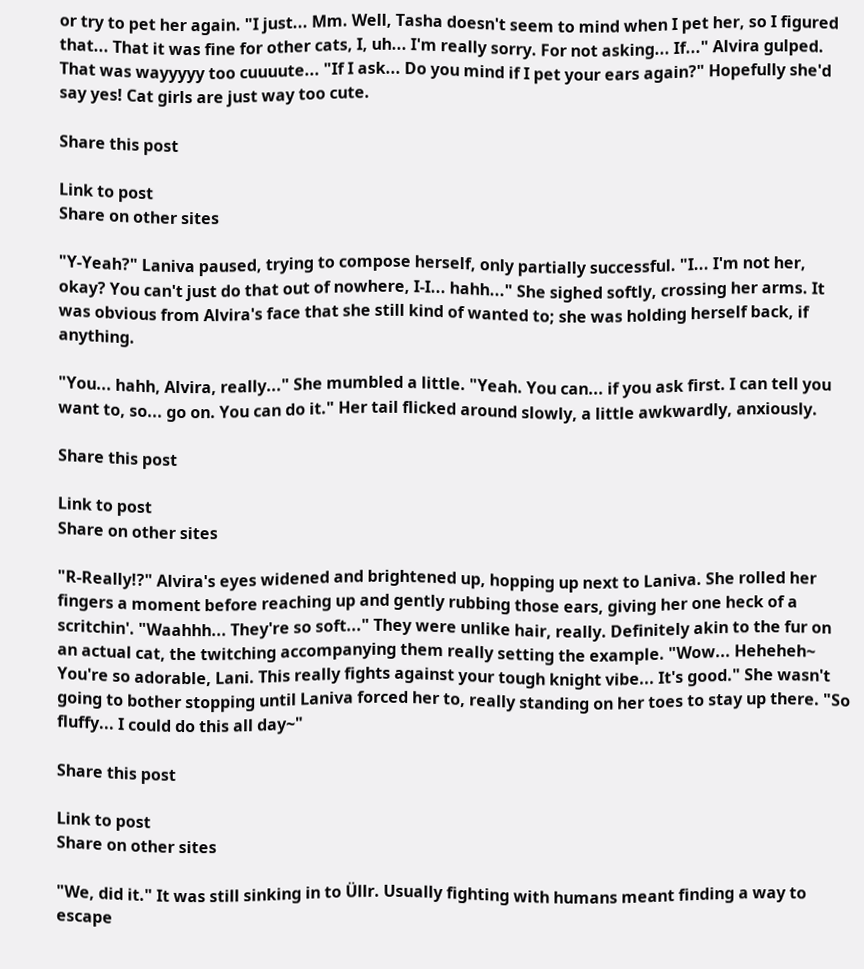or try to pet her again. "I just... Mm. Well, Tasha doesn't seem to mind when I pet her, so I figured that... That it was fine for other cats, I, uh... I'm really sorry. For not asking... If..." Alvira gulped. That was wayyyyy too cuuuute... "If I ask... Do you mind if I pet your ears again?" Hopefully she'd say yes! Cat girls are just way too cute.

Share this post

Link to post
Share on other sites

"Y-Yeah?" Laniva paused, trying to compose herself, only partially successful. "I... I'm not her, okay? You can't just do that out of nowhere, I-I... hahh..." She sighed softly, crossing her arms. It was obvious from Alvira's face that she still kind of wanted to; she was holding herself back, if anything.

"You... hahh, Alvira, really..." She mumbled a little. "Yeah. You can... if you ask first. I can tell you want to, so... go on. You can do it." Her tail flicked around slowly, a little awkwardly, anxiously.

Share this post

Link to post
Share on other sites

"R-Really!?" Alvira's eyes widened and brightened up, hopping up next to Laniva. She rolled her fingers a moment before reaching up and gently rubbing those ears, giving her one heck of a scritchin'. "Waahhh... They're so soft..." They were unlike hair, really. Definitely akin to the fur on an actual cat, the twitching accompanying them really setting the example. "Wow... Heheheh~ You're so adorable, Lani. This really fights against your tough knight vibe... It's good." She wasn't going to bother stopping until Laniva forced her to, really standing on her toes to stay up there. "So fluffy... I could do this all day~"

Share this post

Link to post
Share on other sites

"We, did it." It was still sinking in to Üllr. Usually fighting with humans meant finding a way to escape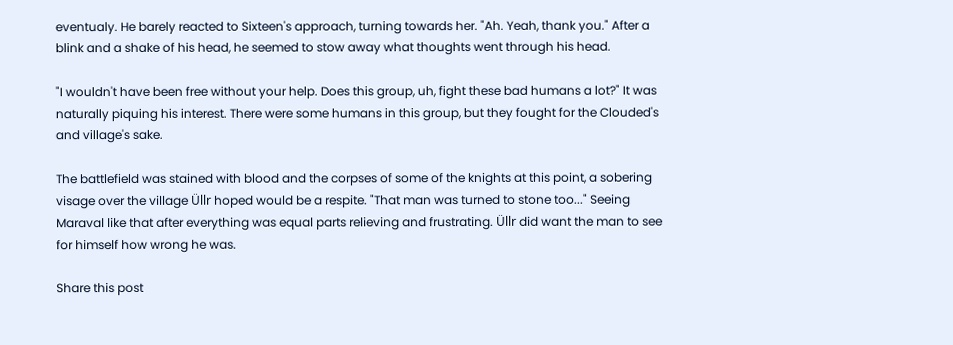eventualy. He barely reacted to Sixteen's approach, turning towards her. "Ah. Yeah, thank you." After a blink and a shake of his head, he seemed to stow away what thoughts went through his head.

"I wouldn't have been free without your help. Does this group, uh, fight these bad humans a lot?" It was naturally piquing his interest. There were some humans in this group, but they fought for the Clouded's and village's sake.

The battlefield was stained with blood and the corpses of some of the knights at this point, a sobering visage over the village Üllr hoped would be a respite. "That man was turned to stone too..." Seeing Maraval like that after everything was equal parts relieving and frustrating. Üllr did want the man to see for himself how wrong he was.

Share this post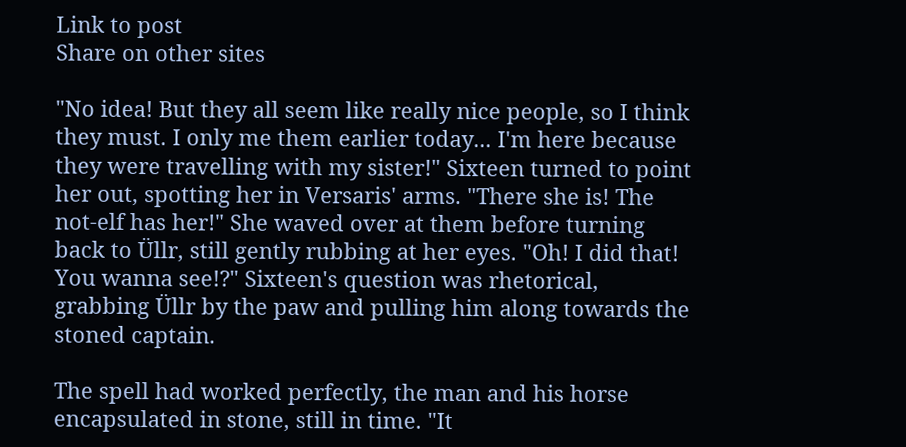Link to post
Share on other sites

"No idea! But they all seem like really nice people, so I think they must. I only me them earlier today... I'm here because they were travelling with my sister!" Sixteen turned to point her out, spotting her in Versaris' arms. "There she is! The not-elf has her!" She waved over at them before turning back to Üllr, still gently rubbing at her eyes. "Oh! I did that! You wanna see!?" Sixteen's question was rhetorical, grabbing Üllr by the paw and pulling him along towards the stoned captain.

The spell had worked perfectly, the man and his horse encapsulated in stone, still in time. "It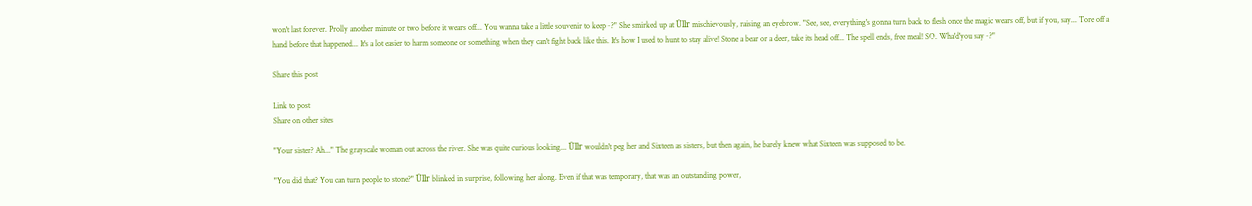won't last forever. Prolly another minute or two before it wears off... You wanna take a little souvenir to keep~?" She smirked up at Üllr mischievously, raising an eyebrow. "See, see, everything's gonna turn back to flesh once the magic wears off, but if you, say... Tore off a hand before that happened... It's a lot easier to harm someone or something when they can't fight back like this. It's how I used to hunt to stay alive! Stone a bear or a deer, take its head off... The spell ends, free meal! SO. Wha'd'you say~?"

Share this post

Link to post
Share on other sites

"Your sister? Ah..." The grayscale woman out across the river. She was quite curious looking... Üllr wouldn't peg her and Sixteen as sisters, but then again, he barely knew what Sixteen was supposed to be.

"You did that? You can turn people to stone?" Üllr blinked in surprise, following her along. Even if that was temporary, that was an outstanding power,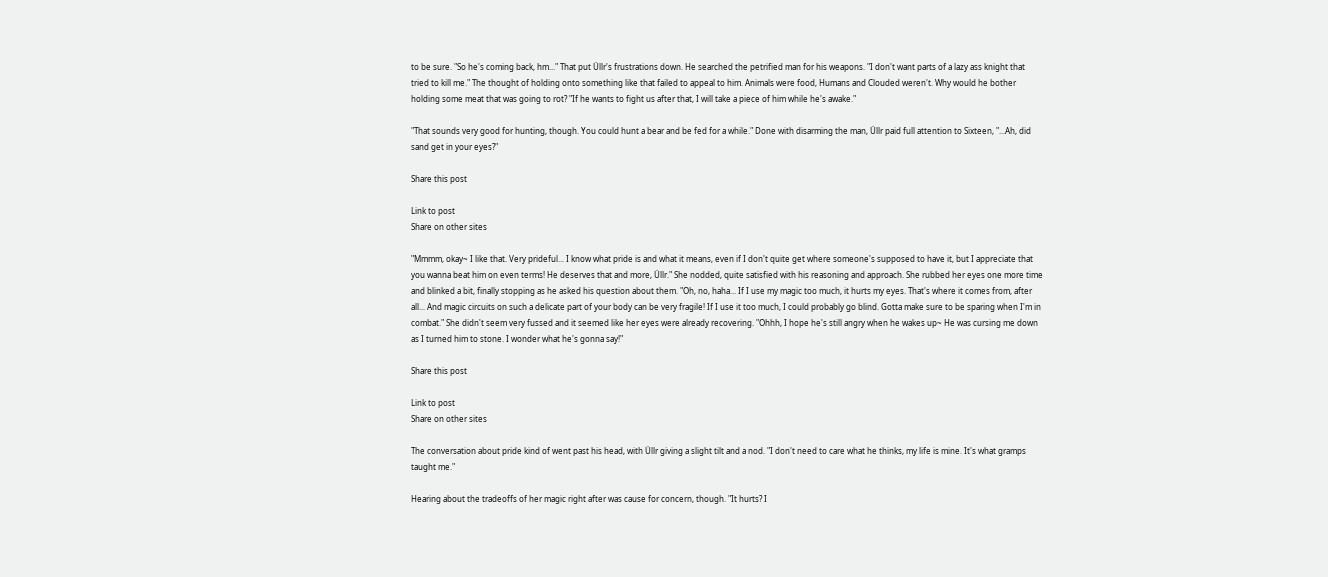to be sure. "So he's coming back, hm..." That put Üllr's frustrations down. He searched the petrified man for his weapons. "I don't want parts of a lazy ass knight that tried to kill me." The thought of holding onto something like that failed to appeal to him. Animals were food, Humans and Clouded weren't. Why would he bother holding some meat that was going to rot? "If he wants to fight us after that, I will take a piece of him while he's awake."

"That sounds very good for hunting, though. You could hunt a bear and be fed for a while." Done with disarming the man, Üllr paid full attention to Sixteen, "...Ah, did sand get in your eyes?"

Share this post

Link to post
Share on other sites

"Mmmm, okay~ I like that. Very prideful... I know what pride is and what it means, even if I don't quite get where someone's supposed to have it, but I appreciate that you wanna beat him on even terms! He deserves that and more, Üllr." She nodded, quite satisfied with his reasoning and approach. She rubbed her eyes one more time and blinked a bit, finally stopping as he asked his question about them. "Oh, no, haha... If I use my magic too much, it hurts my eyes. That's where it comes from, after all... And magic circuits on such a delicate part of your body can be very fragile! If I use it too much, I could probably go blind. Gotta make sure to be sparing when I'm in combat." She didn't seem very fussed and it seemed like her eyes were already recovering. "Ohhh, I hope he's still angry when he wakes up~ He was cursing me down as I turned him to stone. I wonder what he's gonna say!"

Share this post

Link to post
Share on other sites

The conversation about pride kind of went past his head, with Üllr giving a slight tilt and a nod. "I don't need to care what he thinks, my life is mine. It's what gramps taught me."

Hearing about the tradeoffs of her magic right after was cause for concern, though. "It hurts? I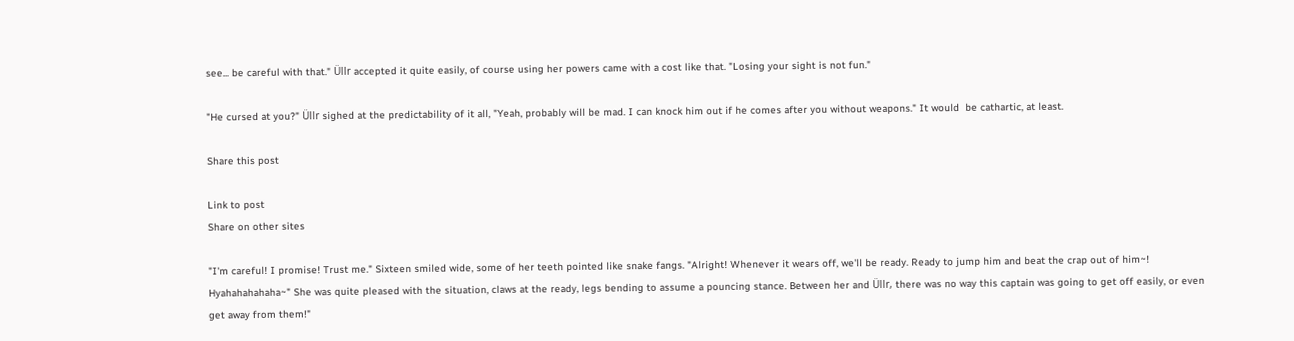see... be careful with that." Üllr accepted it quite easily, of course using her powers came with a cost like that. "Losing your sight is not fun."

"He cursed at you?" Üllr sighed at the predictability of it all, "Yeah, probably will be mad. I can knock him out if he comes after you without weapons." It would  be cathartic, at least.

Share this post

Link to post
Share on other sites

"I'm careful! I promise! Trust me." Sixteen smiled wide, some of her teeth pointed like snake fangs. "Alright! Whenever it wears off, we'll be ready. Ready to jump him and beat the crap out of him~! Hyahahahahaha~" She was quite pleased with the situation, claws at the ready, legs bending to assume a pouncing stance. Between her and Üllr, there was no way this captain was going to get off easily, or even get away from them!"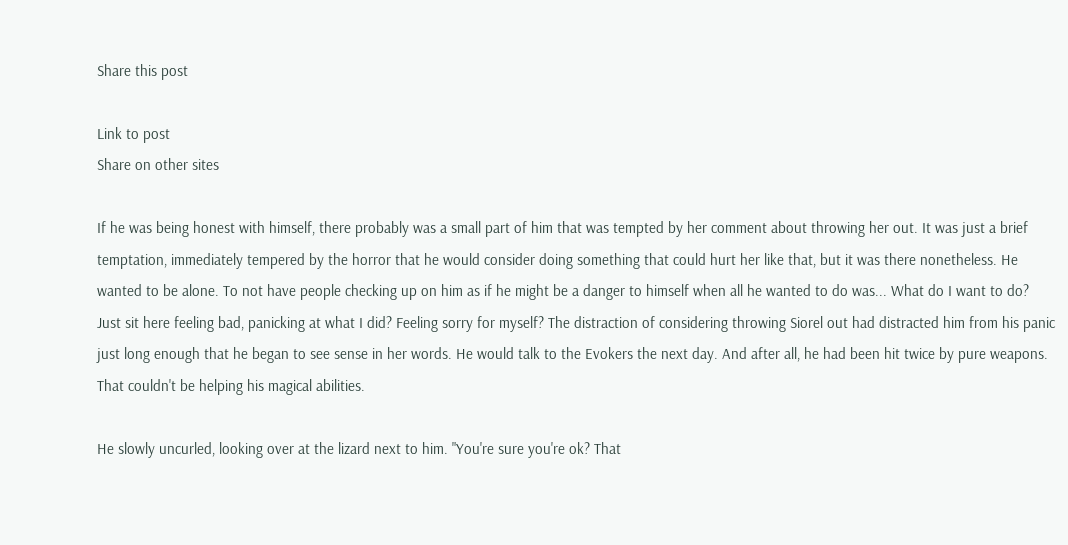Share this post

Link to post
Share on other sites

If he was being honest with himself, there probably was a small part of him that was tempted by her comment about throwing her out. It was just a brief temptation, immediately tempered by the horror that he would consider doing something that could hurt her like that, but it was there nonetheless. He wanted to be alone. To not have people checking up on him as if he might be a danger to himself when all he wanted to do was... What do I want to do? Just sit here feeling bad, panicking at what I did? Feeling sorry for myself? The distraction of considering throwing Siorel out had distracted him from his panic just long enough that he began to see sense in her words. He would talk to the Evokers the next day. And after all, he had been hit twice by pure weapons. That couldn't be helping his magical abilities.

He slowly uncurled, looking over at the lizard next to him. "You're sure you're ok? That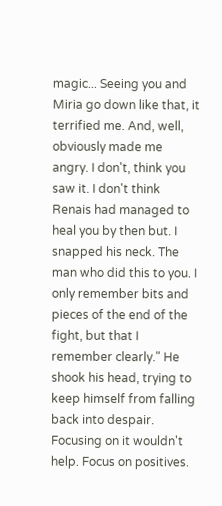magic... Seeing you and Miria go down like that, it terrified me. And, well, obviously made me angry. I don't, think you saw it. I don't think Renais had managed to heal you by then but. I snapped his neck. The man who did this to you. I only remember bits and pieces of the end of the fight, but that I remember clearly." He shook his head, trying to keep himself from falling back into despair. Focusing on it wouldn't help. Focus on positives.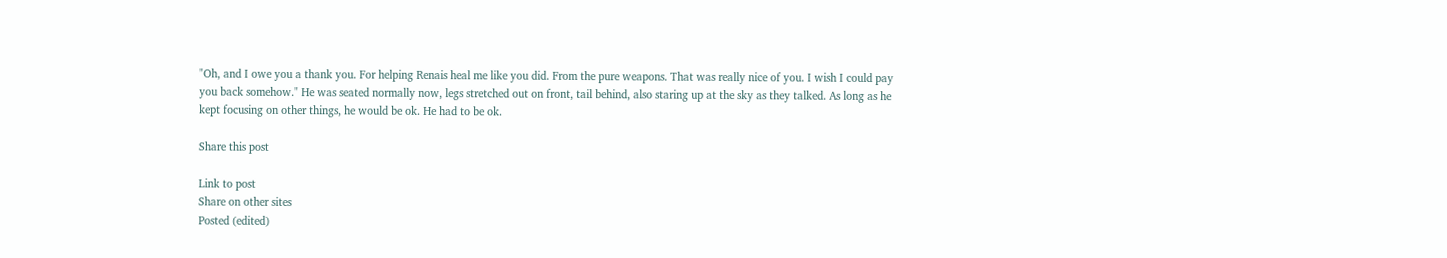"Oh, and I owe you a thank you. For helping Renais heal me like you did. From the pure weapons. That was really nice of you. I wish I could pay you back somehow." He was seated normally now, legs stretched out on front, tail behind, also staring up at the sky as they talked. As long as he kept focusing on other things, he would be ok. He had to be ok.

Share this post

Link to post
Share on other sites
Posted (edited)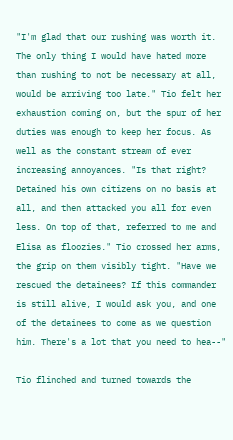"I'm glad that our rushing was worth it. The only thing I would have hated more than rushing to not be necessary at all, would be arriving too late." Tio felt her exhaustion coming on, but the spur of her duties was enough to keep her focus. As well as the constant stream of ever increasing annoyances. "Is that right? Detained his own citizens on no basis at all, and then attacked you all for even less. On top of that, referred to me and Elisa as floozies." Tio crossed her arms, the grip on them visibly tight. "Have we rescued the detainees? If this commander is still alive, I would ask you, and one of the detainees to come as we question him. There's a lot that you need to hea--"

Tio flinched and turned towards the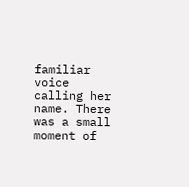familiar voice calling her name. There was a small moment of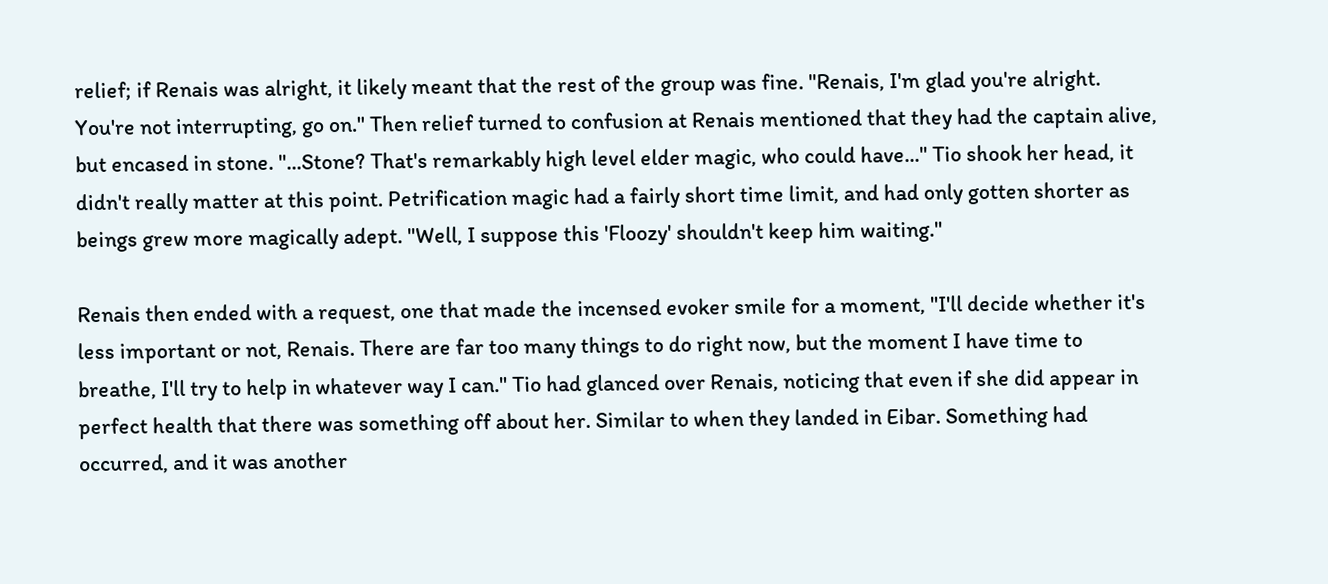relief; if Renais was alright, it likely meant that the rest of the group was fine. "Renais, I'm glad you're alright. You're not interrupting, go on." Then relief turned to confusion at Renais mentioned that they had the captain alive, but encased in stone. "...Stone? That's remarkably high level elder magic, who could have..." Tio shook her head, it didn't really matter at this point. Petrification magic had a fairly short time limit, and had only gotten shorter as beings grew more magically adept. "Well, I suppose this 'Floozy' shouldn't keep him waiting."

Renais then ended with a request, one that made the incensed evoker smile for a moment, "I'll decide whether it's less important or not, Renais. There are far too many things to do right now, but the moment I have time to breathe, I'll try to help in whatever way I can." Tio had glanced over Renais, noticing that even if she did appear in perfect health that there was something off about her. Similar to when they landed in Eibar. Something had occurred, and it was another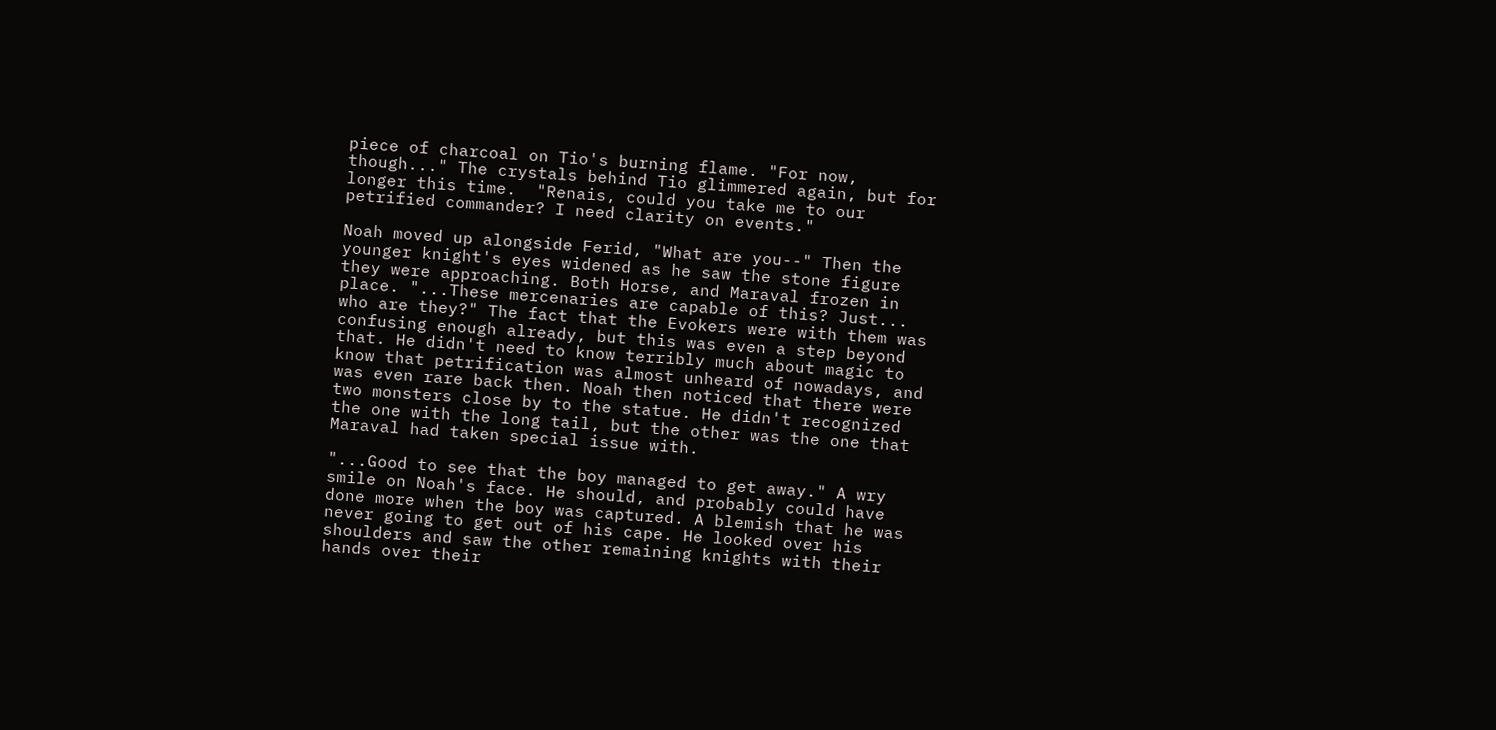piece of charcoal on Tio's burning flame. "For now, though..." The crystals behind Tio glimmered again, but for longer this time.  "Renais, could you take me to our petrified commander? I need clarity on events."

Noah moved up alongside Ferid, "What are you--" Then the younger knight's eyes widened as he saw the stone figure they were approaching. Both Horse, and Maraval frozen in place. "...These mercenaries are capable of this? Just... who are they?" The fact that the Evokers were with them was confusing enough already, but this was even a step beyond that. He didn't need to know terribly much about magic to know that petrification was almost unheard of nowadays, and was even rare back then. Noah then noticed that there were two monsters close by to the statue. He didn't recognized the one with the long tail, but the other was the one that Maraval had taken special issue with.

"...Good to see that the boy managed to get away." A wry smile on Noah's face. He should, and probably could have done more when the boy was captured. A blemish that he was never going to get out of his cape. He looked over his shoulders and saw the other remaining knights with their hands over their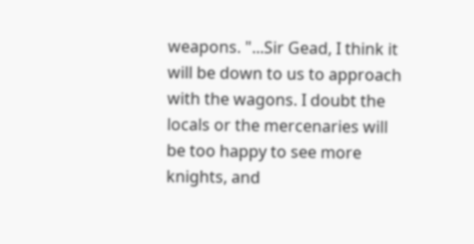weapons. "...Sir Gead, I think it will be down to us to approach with the wagons. I doubt the locals or the mercenaries will be too happy to see more knights, and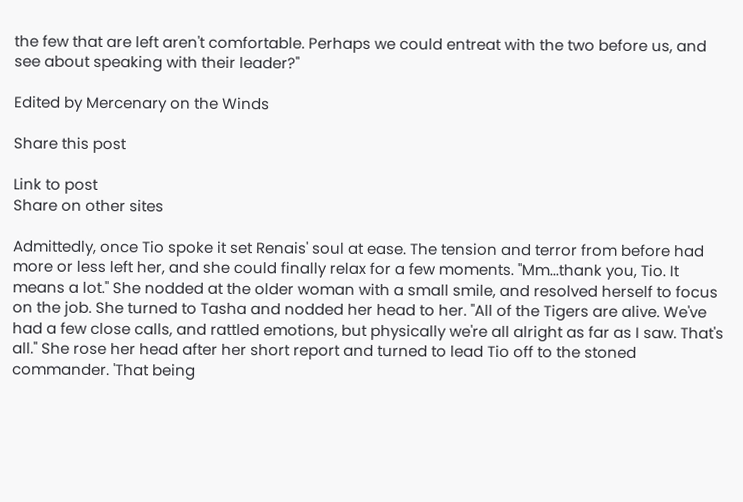the few that are left aren't comfortable. Perhaps we could entreat with the two before us, and see about speaking with their leader?"

Edited by Mercenary on the Winds

Share this post

Link to post
Share on other sites

Admittedly, once Tio spoke it set Renais' soul at ease. The tension and terror from before had more or less left her, and she could finally relax for a few moments. "Mm...thank you, Tio. It means a lot." She nodded at the older woman with a small smile, and resolved herself to focus on the job. She turned to Tasha and nodded her head to her. "All of the Tigers are alive. We've had a few close calls, and rattled emotions, but physically we're all alright as far as I saw. That's all." She rose her head after her short report and turned to lead Tio off to the stoned commander. 'That being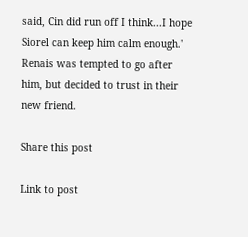said, Cin did run off I think...I hope Siorel can keep him calm enough.' Renais was tempted to go after him, but decided to trust in their new friend.

Share this post

Link to post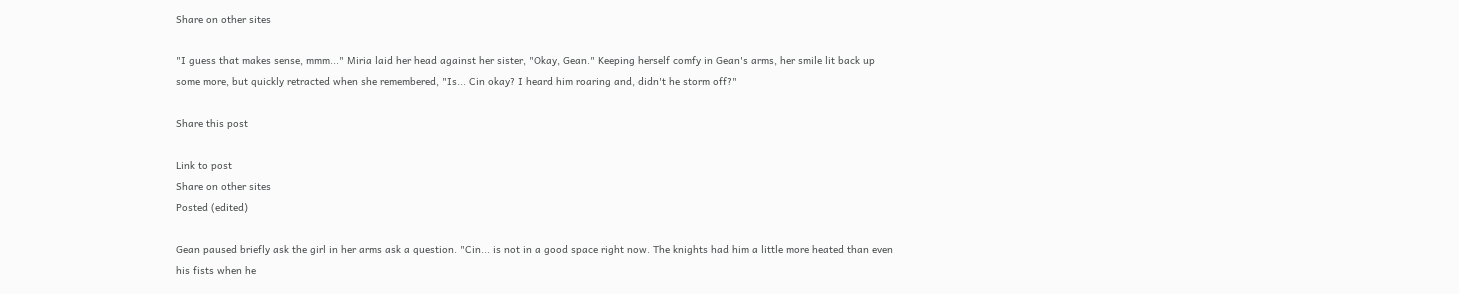Share on other sites

"I guess that makes sense, mmm..." Miria laid her head against her sister, "Okay, Gean." Keeping herself comfy in Gean's arms, her smile lit back up some more, but quickly retracted when she remembered, "Is... Cin okay? I heard him roaring and, didn't he storm off?"

Share this post

Link to post
Share on other sites
Posted (edited)

Gean paused briefly ask the girl in her arms ask a question. "Cin... is not in a good space right now. The knights had him a little more heated than even his fists when he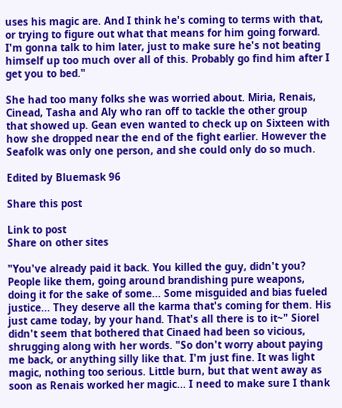uses his magic are. And I think he's coming to terms with that, or trying to figure out what that means for him going forward. I'm gonna talk to him later, just to make sure he's not beating himself up too much over all of this. Probably go find him after I get you to bed."

She had too many folks she was worried about. Miria, Renais, Cinead, Tasha and Aly who ran off to tackle the other group that showed up. Gean even wanted to check up on Sixteen with how she dropped near the end of the fight earlier. However the Seafolk was only one person, and she could only do so much.

Edited by Bluemask 96

Share this post

Link to post
Share on other sites

"You've already paid it back. You killed the guy, didn't you? People like them, going around brandishing pure weapons, doing it for the sake of some... Some misguided and bias fueled justice... They deserve all the karma that's coming for them. His just came today, by your hand. That's all there is to it~" Siorel didn't seem that bothered that Cinaed had been so vicious, shrugging along with her words. "So don't worry about paying me back, or anything silly like that. I'm just fine. It was light magic, nothing too serious. Little burn, but that went away as soon as Renais worked her magic... I need to make sure I thank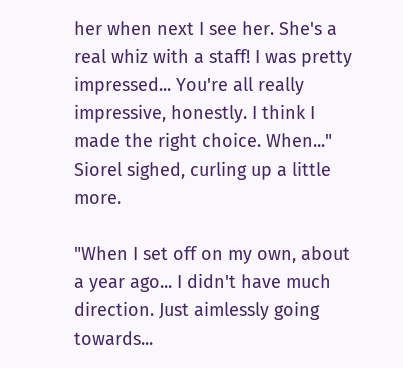her when next I see her. She's a real whiz with a staff! I was pretty impressed... You're all really impressive, honestly. I think I made the right choice. When..." Siorel sighed, curling up a little more.

"When I set off on my own, about a year ago... I didn't have much direction. Just aimlessly going towards...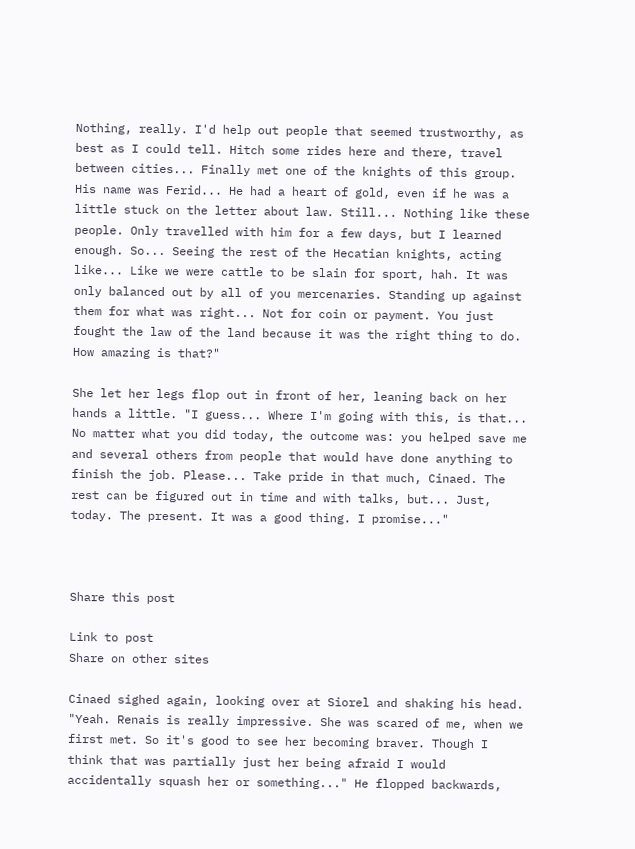Nothing, really. I'd help out people that seemed trustworthy, as best as I could tell. Hitch some rides here and there, travel between cities... Finally met one of the knights of this group. His name was Ferid... He had a heart of gold, even if he was a little stuck on the letter about law. Still... Nothing like these people. Only travelled with him for a few days, but I learned enough. So... Seeing the rest of the Hecatian knights, acting like... Like we were cattle to be slain for sport, hah. It was only balanced out by all of you mercenaries. Standing up against them for what was right... Not for coin or payment. You just fought the law of the land because it was the right thing to do. How amazing is that?"

She let her legs flop out in front of her, leaning back on her hands a little. "I guess... Where I'm going with this, is that... No matter what you did today, the outcome was: you helped save me and several others from people that would have done anything to finish the job. Please... Take pride in that much, Cinaed. The rest can be figured out in time and with talks, but... Just, today. The present. It was a good thing. I promise..."



Share this post

Link to post
Share on other sites

Cinaed sighed again, looking over at Siorel and shaking his head. "Yeah. Renais is really impressive. She was scared of me, when we first met. So it's good to see her becoming braver. Though I think that was partially just her being afraid I would accidentally squash her or something..." He flopped backwards,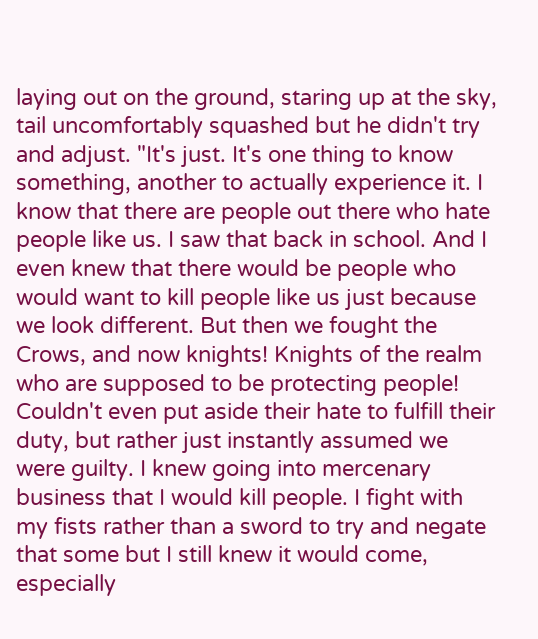laying out on the ground, staring up at the sky, tail uncomfortably squashed but he didn't try and adjust. "It's just. It's one thing to know something, another to actually experience it. I know that there are people out there who hate people like us. I saw that back in school. And I even knew that there would be people who would want to kill people like us just because we look different. But then we fought the Crows, and now knights! Knights of the realm who are supposed to be protecting people! Couldn't even put aside their hate to fulfill their duty, but rather just instantly assumed we were guilty. I knew going into mercenary business that I would kill people. I fight with my fists rather than a sword to try and negate that some but I still knew it would come, especially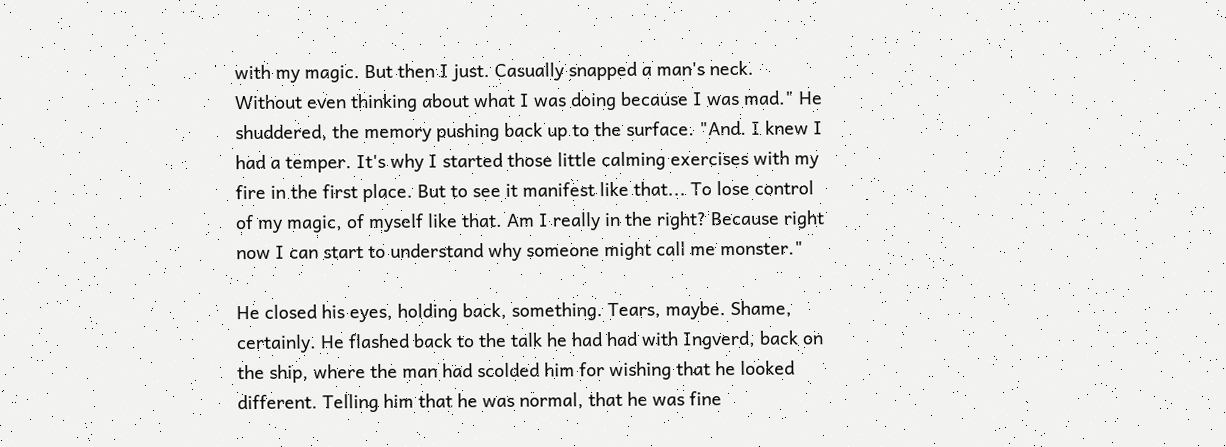with my magic. But then I just. Casually snapped a man's neck. Without even thinking about what I was doing because I was mad." He shuddered, the memory pushing back up to the surface. "And. I knew I had a temper. It's why I started those little calming exercises with my fire in the first place. But to see it manifest like that... To lose control of my magic, of myself like that. Am I really in the right? Because right now I can start to understand why someone might call me monster."

He closed his eyes, holding back, something. Tears, maybe. Shame, certainly. He flashed back to the talk he had had with Ingverd, back on the ship, where the man had scolded him for wishing that he looked different. Telling him that he was normal, that he was fine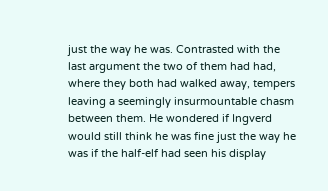just the way he was. Contrasted with the last argument the two of them had had, where they both had walked away, tempers leaving a seemingly insurmountable chasm between them. He wondered if Ingverd would still think he was fine just the way he was if the half-elf had seen his display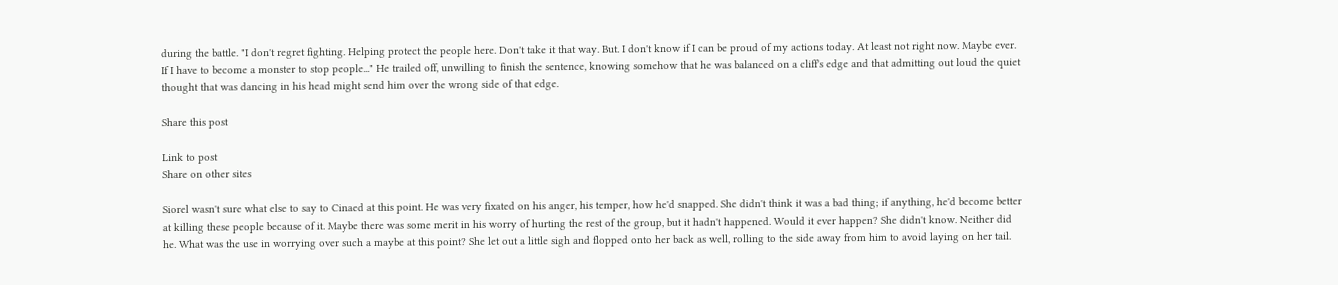during the battle. "I don't regret fighting. Helping protect the people here. Don't take it that way. But. I don't know if I can be proud of my actions today. At least not right now. Maybe ever. If I have to become a monster to stop people..." He trailed off, unwilling to finish the sentence, knowing somehow that he was balanced on a cliff's edge and that admitting out loud the quiet thought that was dancing in his head might send him over the wrong side of that edge.

Share this post

Link to post
Share on other sites

Siorel wasn't sure what else to say to Cinaed at this point. He was very fixated on his anger, his temper, how he'd snapped. She didn't think it was a bad thing; if anything, he'd become better at killing these people because of it. Maybe there was some merit in his worry of hurting the rest of the group, but it hadn't happened. Would it ever happen? She didn't know. Neither did he. What was the use in worrying over such a maybe at this point? She let out a little sigh and flopped onto her back as well, rolling to the side away from him to avoid laying on her tail.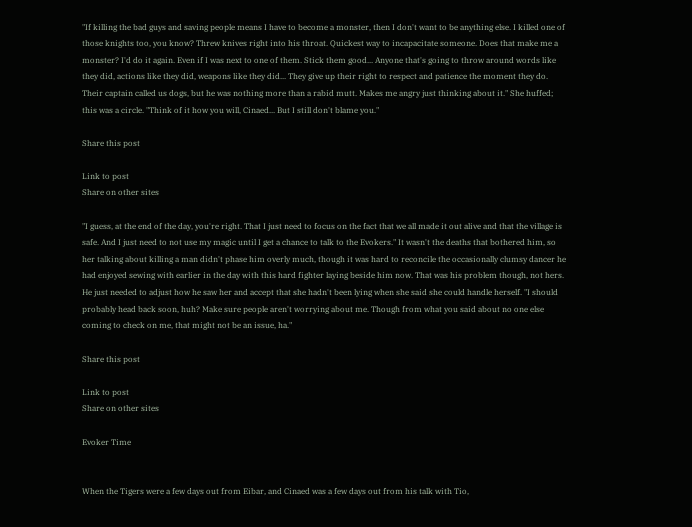"If killing the bad guys and saving people means I have to become a monster, then I don't want to be anything else. I killed one of those knights too, you know? Threw knives right into his throat. Quickest way to incapacitate someone. Does that make me a monster? I'd do it again. Even if I was next to one of them. Stick them good... Anyone that's going to throw around words like they did, actions like they did, weapons like they did... They give up their right to respect and patience the moment they do. Their captain called us dogs, but he was nothing more than a rabid mutt. Makes me angry just thinking about it." She huffed; this was a circle. "Think of it how you will, Cinaed... But I still don't blame you."

Share this post

Link to post
Share on other sites

"I guess, at the end of the day, you're right. That I just need to focus on the fact that we all made it out alive and that the village is safe. And I just need to not use my magic until I get a chance to talk to the Evokers." It wasn't the deaths that bothered him, so her talking about killing a man didn't phase him overly much, though it was hard to reconcile the occasionally clumsy dancer he had enjoyed sewing with earlier in the day with this hard fighter laying beside him now. That was his problem though, not hers. He just needed to adjust how he saw her and accept that she hadn't been lying when she said she could handle herself. "I should probably head back soon, huh? Make sure people aren't worrying about me. Though from what you said about no one else coming to check on me, that might not be an issue, ha."

Share this post

Link to post
Share on other sites

Evoker Time


When the Tigers were a few days out from Eibar, and Cinaed was a few days out from his talk with Tio,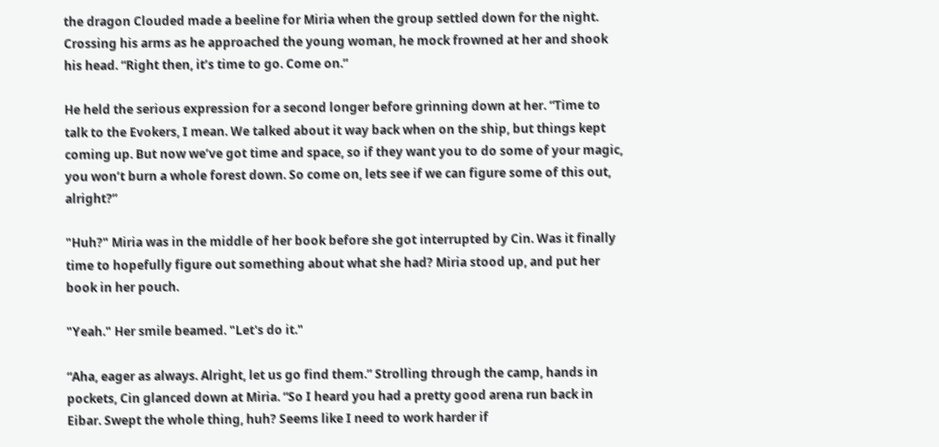the dragon Clouded made a beeline for Miria when the group settled down for the night. Crossing his arms as he approached the young woman, he mock frowned at her and shook his head. “Right then, it’s time to go. Come on.”

He held the serious expression for a second longer before grinning down at her. “Time to talk to the Evokers, I mean. We talked about it way back when on the ship, but things kept coming up. But now we’ve got time and space, so if they want you to do some of your magic, you won’t burn a whole forest down. So come on, lets see if we can figure some of this out, alright?”

"Huh?" Miria was in the middle of her book before she got interrupted by Cin. Was it finally time to hopefully figure out something about what she had? Miria stood up, and put her book in her pouch.

"Yeah." Her smile beamed. "Let's do it."

“Aha, eager as always. Alright, let us go find them.” Strolling through the camp, hands in pockets, Cin glanced down at Miria. “So I heard you had a pretty good arena run back in Eibar. Swept the whole thing, huh? Seems like I need to work harder if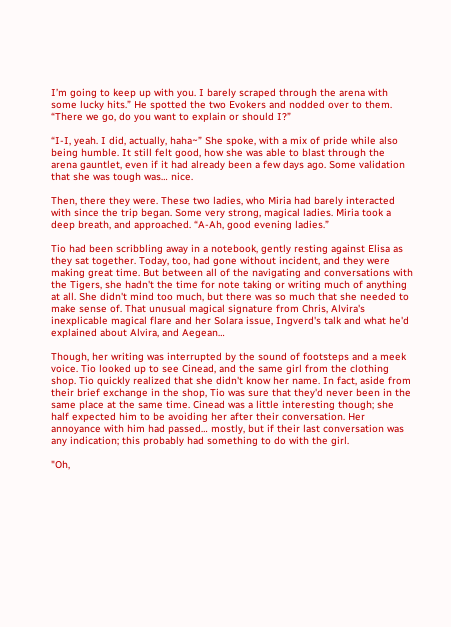I’m going to keep up with you. I barely scraped through the arena with some lucky hits.” He spotted the two Evokers and nodded over to them. “There we go, do you want to explain or should I?”

“I-I, yeah. I did, actually, haha~” She spoke, with a mix of pride while also being humble. It still felt good, how she was able to blast through the arena gauntlet, even if it had already been a few days ago. Some validation that she was tough was… nice.

Then, there they were. These two ladies, who Miria had barely interacted with since the trip began. Some very strong, magical ladies. Miria took a deep breath, and approached. “A-Ah, good evening ladies.”

Tio had been scribbling away in a notebook, gently resting against Elisa as they sat together. Today, too, had gone without incident, and they were making great time. But between all of the navigating and conversations with the Tigers, she hadn't the time for note taking or writing much of anything at all. She didn't mind too much, but there was so much that she needed to make sense of. That unusual magical signature from Chris, Alvira's inexplicable magical flare and her Solara issue, Ingverd's talk and what he'd explained about Alvira, and Aegean…

Though, her writing was interrupted by the sound of footsteps and a meek voice. Tio looked up to see Cinead, and the same girl from the clothing shop. Tio quickly realized that she didn't know her name. In fact, aside from their brief exchange in the shop, Tio was sure that they'd never been in the same place at the same time. Cinead was a little interesting though; she half expected him to be avoiding her after their conversation. Her annoyance with him had passed… mostly, but if their last conversation was any indication; this probably had something to do with the girl.

"Oh,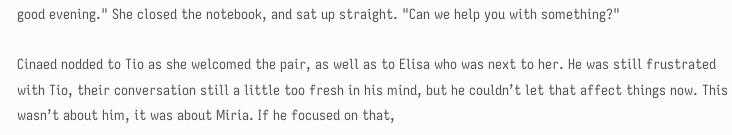good evening." She closed the notebook, and sat up straight. "Can we help you with something?"

Cinaed nodded to Tio as she welcomed the pair, as well as to Elisa who was next to her. He was still frustrated with Tio, their conversation still a little too fresh in his mind, but he couldn’t let that affect things now. This wasn’t about him, it was about Miria. If he focused on that,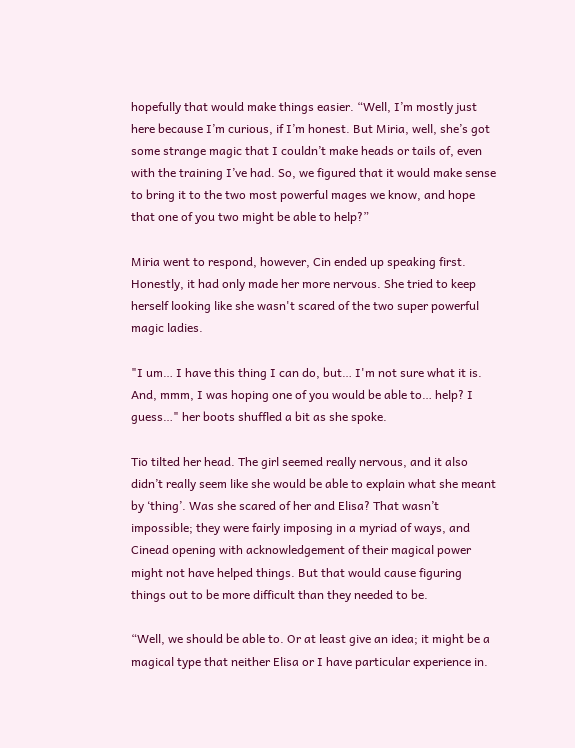hopefully that would make things easier. “Well, I’m mostly just here because I’m curious, if I’m honest. But Miria, well, she’s got some strange magic that I couldn’t make heads or tails of, even with the training I’ve had. So, we figured that it would make sense to bring it to the two most powerful mages we know, and hope that one of you two might be able to help?”

Miria went to respond, however, Cin ended up speaking first. Honestly, it had only made her more nervous. She tried to keep herself looking like she wasn't scared of the two super powerful magic ladies.

"I um… I have this thing I can do, but… I'm not sure what it is. And, mmm, I was hoping one of you would be able to… help? I guess…" her boots shuffled a bit as she spoke.

Tio tilted her head. The girl seemed really nervous, and it also didn’t really seem like she would be able to explain what she meant by ‘thing’. Was she scared of her and Elisa? That wasn’t impossible; they were fairly imposing in a myriad of ways, and Cinead opening with acknowledgement of their magical power might not have helped things. But that would cause figuring things out to be more difficult than they needed to be.

“Well, we should be able to. Or at least give an idea; it might be a magical type that neither Elisa or I have particular experience in.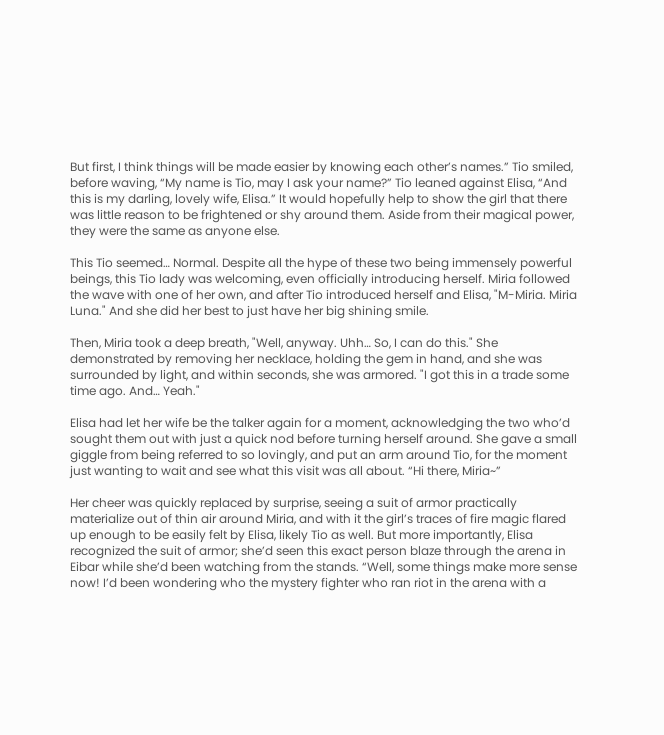But first, I think things will be made easier by knowing each other’s names.” Tio smiled, before waving, “My name is Tio, may I ask your name?” Tio leaned against Elisa, “And this is my darling, lovely wife, Elisa.” It would hopefully help to show the girl that there was little reason to be frightened or shy around them. Aside from their magical power, they were the same as anyone else.

This Tio seemed… Normal. Despite all the hype of these two being immensely powerful beings, this Tio lady was welcoming, even officially introducing herself. Miria followed the wave with one of her own, and after Tio introduced herself and Elisa, "M-Miria. Miria Luna." And she did her best to just have her big shining smile.

Then, Miria took a deep breath, "Well, anyway. Uhh… So, I can do this." She demonstrated by removing her necklace, holding the gem in hand, and she was surrounded by light, and within seconds, she was armored. "I got this in a trade some time ago. And… Yeah."

Elisa had let her wife be the talker again for a moment, acknowledging the two who’d sought them out with just a quick nod before turning herself around. She gave a small giggle from being referred to so lovingly, and put an arm around Tio, for the moment just wanting to wait and see what this visit was all about. “Hi there, Miria~”

Her cheer was quickly replaced by surprise, seeing a suit of armor practically materialize out of thin air around Miria, and with it the girl’s traces of fire magic flared up enough to be easily felt by Elisa, likely Tio as well. But more importantly, Elisa recognized the suit of armor; she’d seen this exact person blaze through the arena in Eibar while she’d been watching from the stands. “Well, some things make more sense now! I’d been wondering who the mystery fighter who ran riot in the arena with a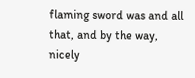flaming sword was and all that, and by the way, nicely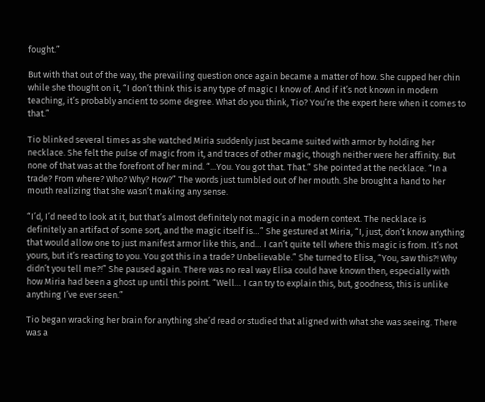fought.”

But with that out of the way, the prevailing question once again became a matter of how. She cupped her chin while she thought on it, “I don’t think this is any type of magic I know of. And if it’s not known in modern teaching, it’s probably ancient to some degree. What do you think, Tio? You’re the expert here when it comes to that.”

Tio blinked several times as she watched Miria suddenly just became suited with armor by holding her necklace. She felt the pulse of magic from it, and traces of other magic, though neither were her affinity. But none of that was at the forefront of her mind. “...You. You got that. That.” She pointed at the necklace. “In a trade? From where? Who? Why? How?” The words just tumbled out of her mouth. She brought a hand to her mouth realizing that she wasn’t making any sense.

“I’d, I’d need to look at it, but that’s almost definitely not magic in a modern context. The necklace is definitely an artifact of some sort, and the magic itself is…” She gestured at Miria, “I, just, don’t know anything that would allow one to just manifest armor like this, and… I can’t quite tell where this magic is from. It’s not yours, but it’s reacting to you. You got this in a trade? Unbelievable.” She turned to Elisa, “You, saw this?! Why didn’t you tell me?!” She paused again. There was no real way Elisa could have known then, especially with how Miria had been a ghost up until this point. “Well… I can try to explain this, but, goodness, this is unlike anything I’ve ever seen.”

Tio began wracking her brain for anything she’d read or studied that aligned with what she was seeing. There was a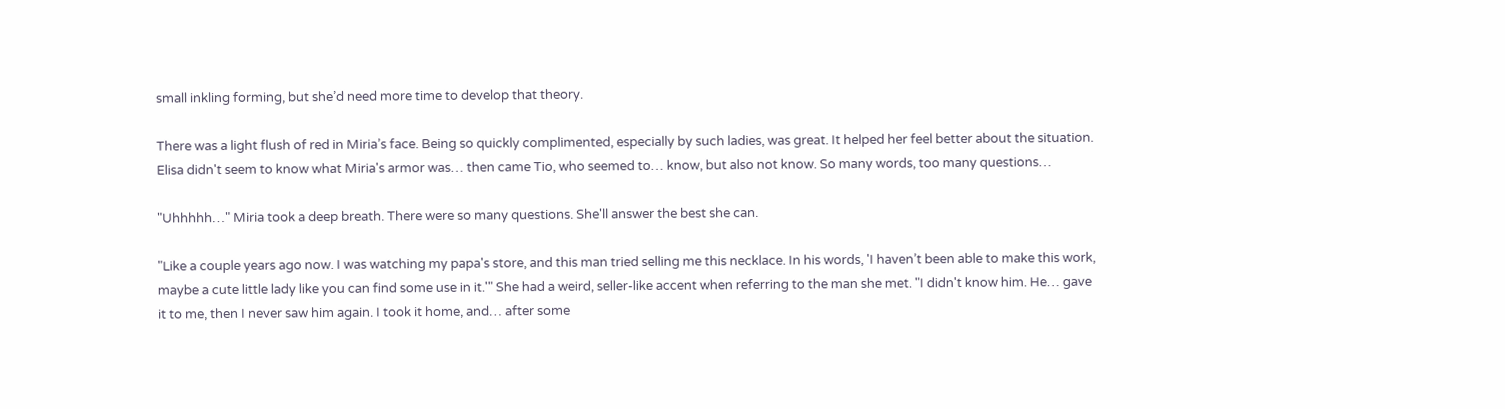small inkling forming, but she’d need more time to develop that theory.

There was a light flush of red in Miria’s face. Being so quickly complimented, especially by such ladies, was great. It helped her feel better about the situation. Elisa didn't seem to know what Miria's armor was… then came Tio, who seemed to… know, but also not know. So many words, too many questions…

"Uhhhhh…" Miria took a deep breath. There were so many questions. She'll answer the best she can.

"Like a couple years ago now. I was watching my papa's store, and this man tried selling me this necklace. In his words, 'I haven’t been able to make this work, maybe a cute little lady like you can find some use in it.'" She had a weird, seller-like accent when referring to the man she met. "I didn't know him. He… gave it to me, then I never saw him again. I took it home, and… after some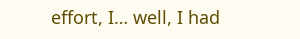effort, I… well, I had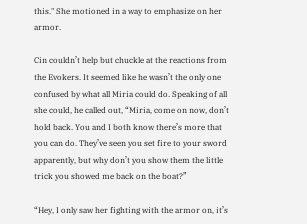this." She motioned in a way to emphasize on her armor.

Cin couldn’t help but chuckle at the reactions from the Evokers. It seemed like he wasn’t the only one confused by what all Miria could do. Speaking of all she could, he called out, “Miria, come on now, don’t hold back. You and I both know there’s more that you can do. They’ve seen you set fire to your sword apparently, but why don’t you show them the little trick you showed me back on the boat?”

“Hey, I only saw her fighting with the armor on, it’s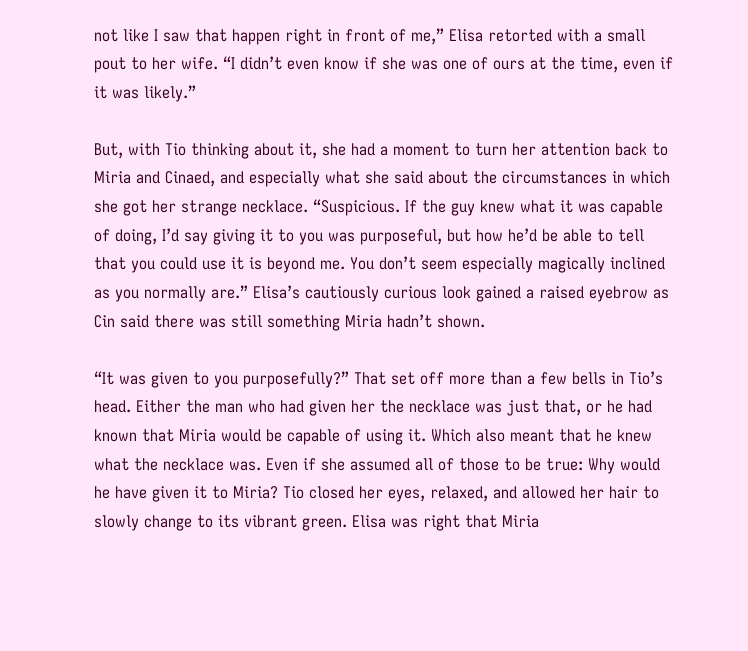not like I saw that happen right in front of me,” Elisa retorted with a small pout to her wife. “I didn’t even know if she was one of ours at the time, even if it was likely.”

But, with Tio thinking about it, she had a moment to turn her attention back to Miria and Cinaed, and especially what she said about the circumstances in which she got her strange necklace. “Suspicious. If the guy knew what it was capable of doing, I’d say giving it to you was purposeful, but how he’d be able to tell that you could use it is beyond me. You don’t seem especially magically inclined as you normally are.” Elisa’s cautiously curious look gained a raised eyebrow as Cin said there was still something Miria hadn’t shown.

“It was given to you purposefully?” That set off more than a few bells in Tio’s head. Either the man who had given her the necklace was just that, or he had known that Miria would be capable of using it. Which also meant that he knew what the necklace was. Even if she assumed all of those to be true: Why would he have given it to Miria? Tio closed her eyes, relaxed, and allowed her hair to slowly change to its vibrant green. Elisa was right that Miria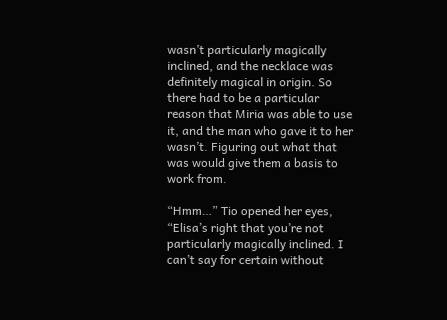wasn’t particularly magically inclined, and the necklace was definitely magical in origin. So there had to be a particular reason that Miria was able to use it, and the man who gave it to her wasn’t. Figuring out what that was would give them a basis to work from.

“Hmm…” Tio opened her eyes, “Elisa’s right that you’re not particularly magically inclined. I can’t say for certain without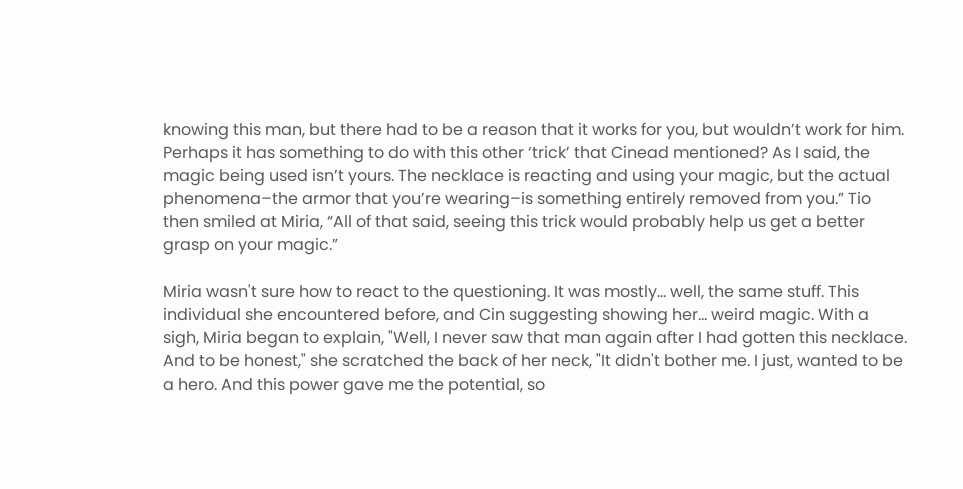knowing this man, but there had to be a reason that it works for you, but wouldn’t work for him. Perhaps it has something to do with this other ‘trick’ that Cinead mentioned? As I said, the magic being used isn’t yours. The necklace is reacting and using your magic, but the actual phenomena–the armor that you’re wearing–is something entirely removed from you.” Tio then smiled at Miria, “All of that said, seeing this trick would probably help us get a better grasp on your magic.”

Miria wasn't sure how to react to the questioning. It was mostly… well, the same stuff. This individual she encountered before, and Cin suggesting showing her… weird magic. With a sigh, Miria began to explain, "Well, I never saw that man again after I had gotten this necklace. And to be honest," she scratched the back of her neck, "It didn't bother me. I just, wanted to be a hero. And this power gave me the potential, so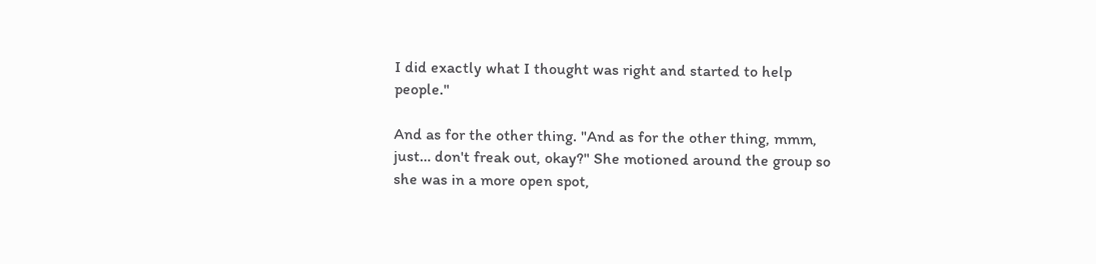I did exactly what I thought was right and started to help people."

And as for the other thing. "And as for the other thing, mmm, just… don't freak out, okay?" She motioned around the group so she was in a more open spot,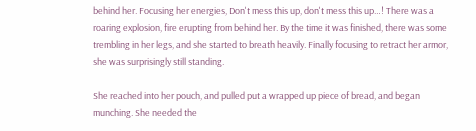behind her. Focusing her energies, Don't mess this up, don't mess this up…! There was a roaring explosion, fire erupting from behind her. By the time it was finished, there was some trembling in her legs, and she started to breath heavily. Finally focusing to retract her armor, she was surprisingly still standing.

She reached into her pouch, and pulled put a wrapped up piece of bread, and began munching. She needed the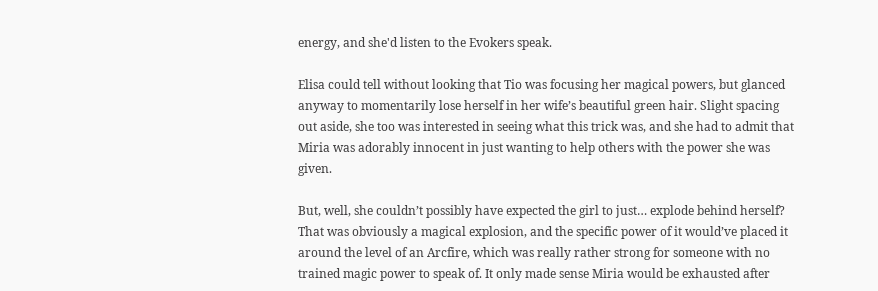energy, and she'd listen to the Evokers speak.

Elisa could tell without looking that Tio was focusing her magical powers, but glanced anyway to momentarily lose herself in her wife’s beautiful green hair. Slight spacing out aside, she too was interested in seeing what this trick was, and she had to admit that Miria was adorably innocent in just wanting to help others with the power she was given.

But, well, she couldn’t possibly have expected the girl to just… explode behind herself? That was obviously a magical explosion, and the specific power of it would’ve placed it around the level of an Arcfire, which was really rather strong for someone with no trained magic power to speak of. It only made sense Miria would be exhausted after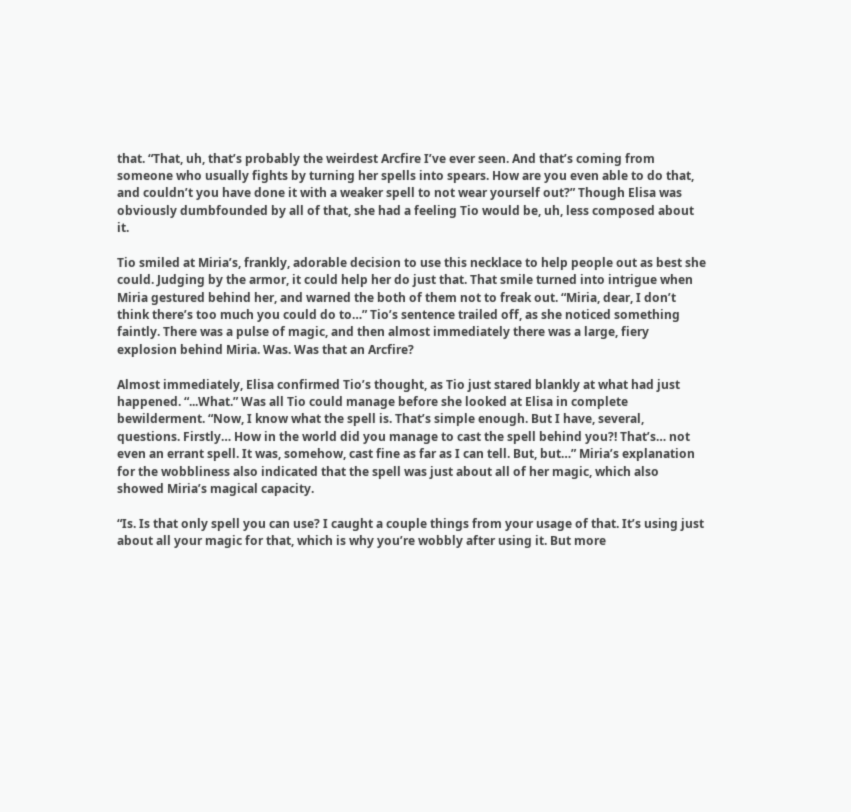that. “That, uh, that’s probably the weirdest Arcfire I’ve ever seen. And that’s coming from someone who usually fights by turning her spells into spears. How are you even able to do that, and couldn’t you have done it with a weaker spell to not wear yourself out?” Though Elisa was obviously dumbfounded by all of that, she had a feeling Tio would be, uh, less composed about it.

Tio smiled at Miria’s, frankly, adorable decision to use this necklace to help people out as best she could. Judging by the armor, it could help her do just that. That smile turned into intrigue when Miria gestured behind her, and warned the both of them not to freak out. “Miria, dear, I don’t think there’s too much you could do to…” Tio’s sentence trailed off, as she noticed something faintly. There was a pulse of magic, and then almost immediately there was a large, fiery explosion behind Miria. Was. Was that an Arcfire?

Almost immediately, Elisa confirmed Tio’s thought, as Tio just stared blankly at what had just happened. “...What.” Was all Tio could manage before she looked at Elisa in complete bewilderment. “Now, I know what the spell is. That’s simple enough. But I have, several, questions. Firstly… How in the world did you manage to cast the spell behind you?! That’s… not even an errant spell. It was, somehow, cast fine as far as I can tell. But, but…” Miria’s explanation for the wobbliness also indicated that the spell was just about all of her magic, which also showed Miria’s magical capacity.

“Is. Is that only spell you can use? I caught a couple things from your usage of that. It’s using just about all your magic for that, which is why you’re wobbly after using it. But more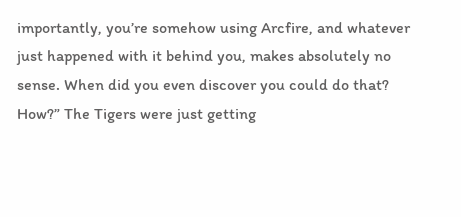importantly, you’re somehow using Arcfire, and whatever just happened with it behind you, makes absolutely no sense. When did you even discover you could do that? How?” The Tigers were just getting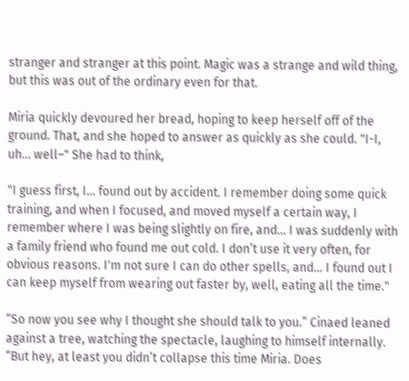stranger and stranger at this point. Magic was a strange and wild thing, but this was out of the ordinary even for that.

Miria quickly devoured her bread, hoping to keep herself off of the ground. That, and she hoped to answer as quickly as she could. "I-I, uh… well–" She had to think,

"I guess first, I… found out by accident. I remember doing some quick training, and when I focused, and moved myself a certain way, I remember where I was being slightly on fire, and… I was suddenly with a family friend who found me out cold. I don’t use it very often, for obvious reasons. I'm not sure I can do other spells, and… I found out I can keep myself from wearing out faster by, well, eating all the time."

“So now you see why I thought she should talk to you.” Cinaed leaned against a tree, watching the spectacle, laughing to himself internally. “But hey, at least you didn’t collapse this time Miria. Does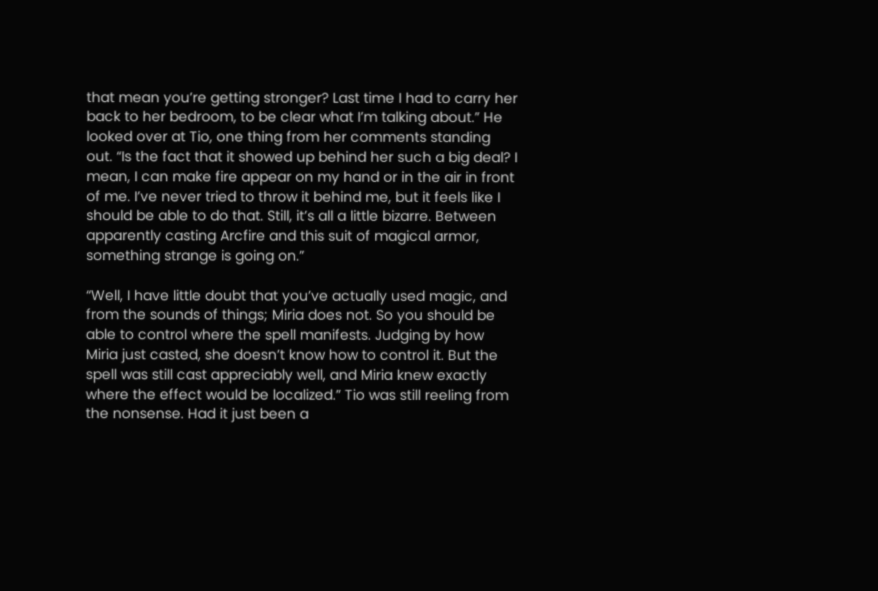that mean you’re getting stronger? Last time I had to carry her back to her bedroom, to be clear what I’m talking about.” He looked over at Tio, one thing from her comments standing out. “Is the fact that it showed up behind her such a big deal? I mean, I can make fire appear on my hand or in the air in front of me. I’ve never tried to throw it behind me, but it feels like I should be able to do that. Still, it’s all a little bizarre. Between apparently casting Arcfire and this suit of magical armor, something strange is going on.”

“Well, I have little doubt that you’ve actually used magic, and from the sounds of things; Miria does not. So you should be able to control where the spell manifests. Judging by how Miria just casted, she doesn’t know how to control it. But the spell was still cast appreciably well, and Miria knew exactly where the effect would be localized.” Tio was still reeling from the nonsense. Had it just been a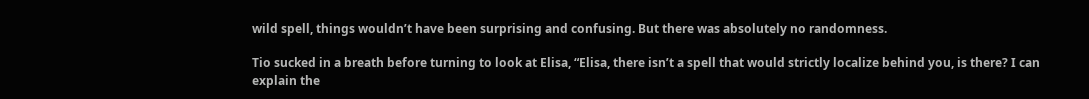wild spell, things wouldn’t have been surprising and confusing. But there was absolutely no randomness.

Tio sucked in a breath before turning to look at Elisa, “Elisa, there isn’t a spell that would strictly localize behind you, is there? I can explain the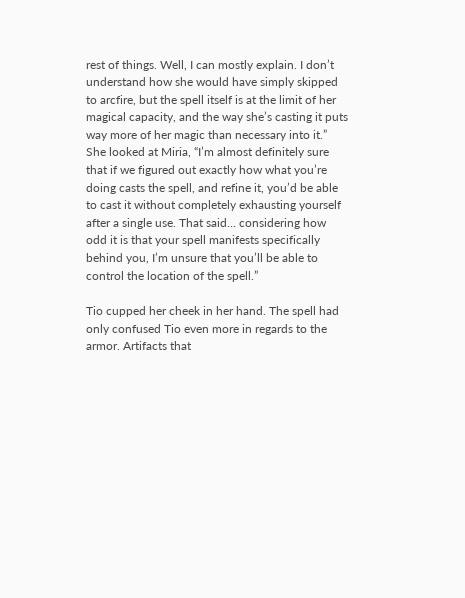rest of things. Well, I can mostly explain. I don’t understand how she would have simply skipped to arcfire, but the spell itself is at the limit of her magical capacity, and the way she’s casting it puts way more of her magic than necessary into it.” She looked at Miria, “I’m almost definitely sure that if we figured out exactly how what you’re doing casts the spell, and refine it, you’d be able to cast it without completely exhausting yourself after a single use. That said… considering how odd it is that your spell manifests specifically behind you, I’m unsure that you’ll be able to control the location of the spell.”

Tio cupped her cheek in her hand. The spell had only confused Tio even more in regards to the armor. Artifacts that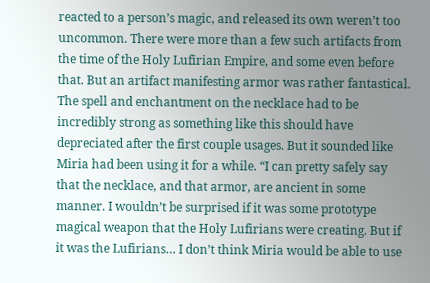reacted to a person’s magic, and released its own weren’t too uncommon. There were more than a few such artifacts from the time of the Holy Lufirian Empire, and some even before that. But an artifact manifesting armor was rather fantastical. The spell and enchantment on the necklace had to be incredibly strong as something like this should have depreciated after the first couple usages. But it sounded like Miria had been using it for a while. “I can pretty safely say that the necklace, and that armor, are ancient in some manner. I wouldn’t be surprised if it was some prototype magical weapon that the Holy Lufirians were creating. But if it was the Lufirians… I don’t think Miria would be able to use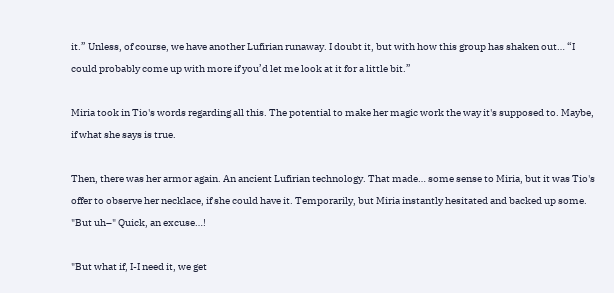it.” Unless, of course, we have another Lufirian runaway. I doubt it, but with how this group has shaken out… “I could probably come up with more if you’d let me look at it for a little bit.”

Miria took in Tio's words regarding all this. The potential to make her magic work the way it's supposed to. Maybe, if what she says is true.

Then, there was her armor again. An ancient Lufirian technology. That made… some sense to Miria, but it was Tio's offer to observe her necklace, if she could have it. Temporarily, but Miria instantly hesitated and backed up some. "But uh–" Quick, an excuse…!

"But what if, I-I need it, we get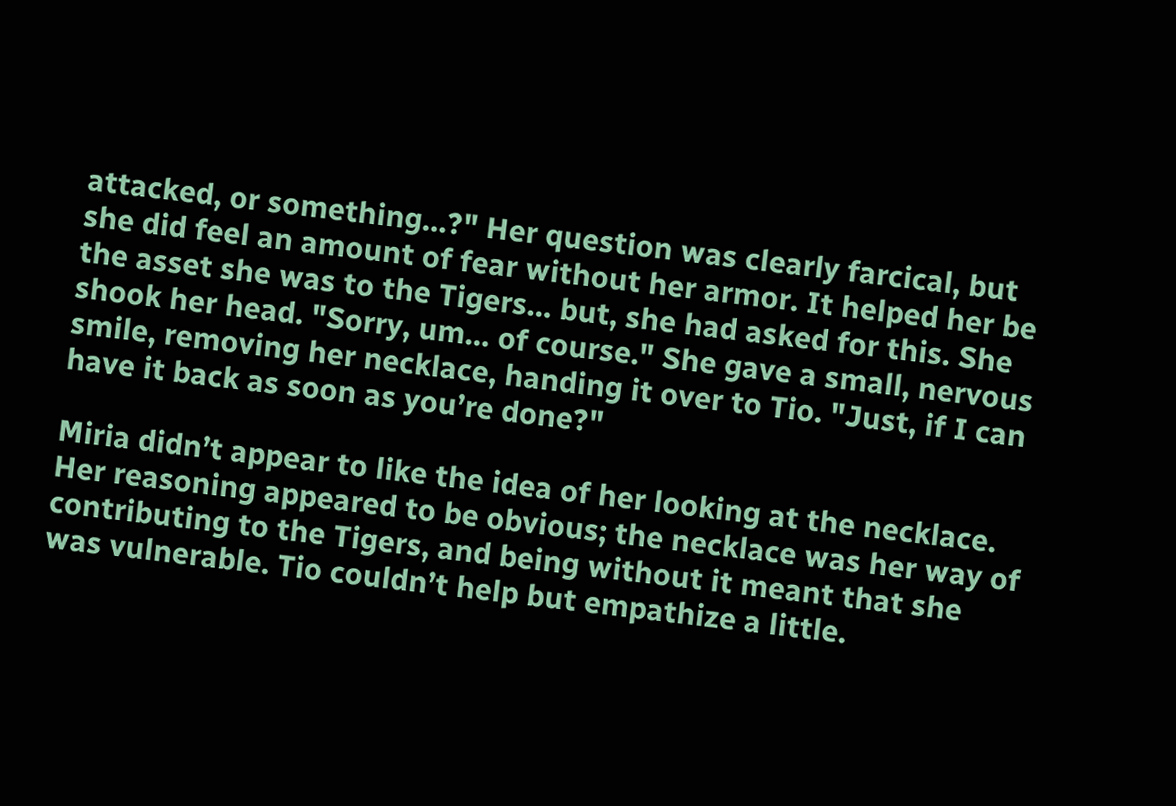attacked, or something…?" Her question was clearly farcical, but she did feel an amount of fear without her armor. It helped her be the asset she was to the Tigers… but, she had asked for this. She shook her head. "Sorry, um… of course." She gave a small, nervous smile, removing her necklace, handing it over to Tio. "Just, if I can have it back as soon as you’re done?"

Miria didn’t appear to like the idea of her looking at the necklace. Her reasoning appeared to be obvious; the necklace was her way of contributing to the Tigers, and being without it meant that she was vulnerable. Tio couldn’t help but empathize a little.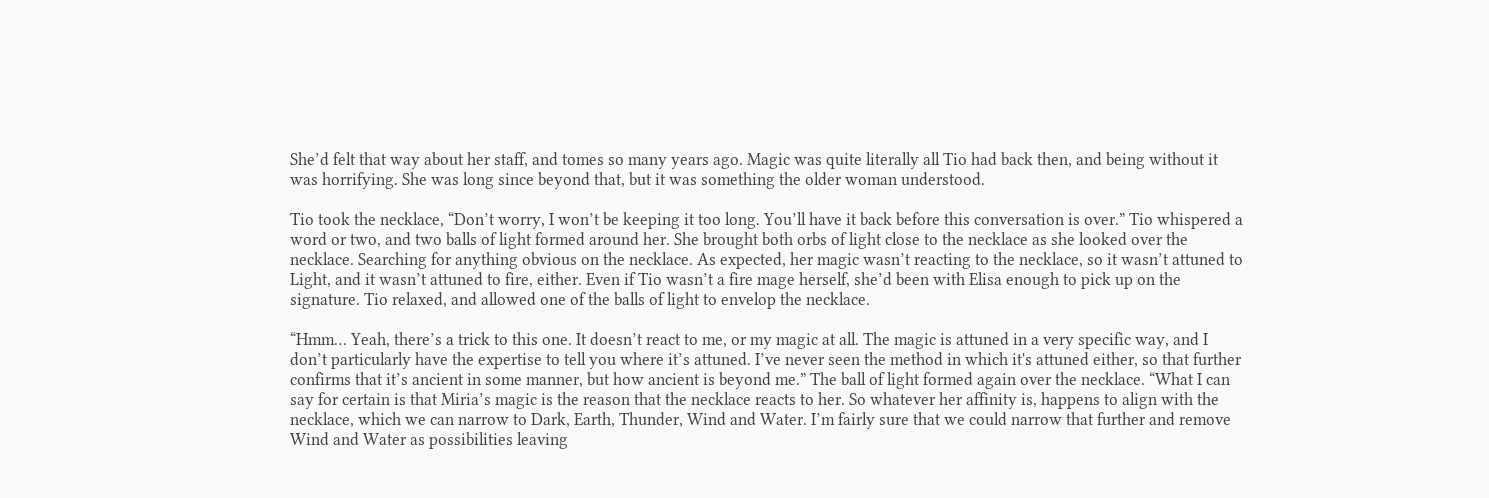She’d felt that way about her staff, and tomes so many years ago. Magic was quite literally all Tio had back then, and being without it was horrifying. She was long since beyond that, but it was something the older woman understood.

Tio took the necklace, “Don’t worry, I won’t be keeping it too long. You’ll have it back before this conversation is over.” Tio whispered a word or two, and two balls of light formed around her. She brought both orbs of light close to the necklace as she looked over the necklace. Searching for anything obvious on the necklace. As expected, her magic wasn’t reacting to the necklace, so it wasn’t attuned to Light, and it wasn’t attuned to fire, either. Even if Tio wasn’t a fire mage herself, she’d been with Elisa enough to pick up on the signature. Tio relaxed, and allowed one of the balls of light to envelop the necklace.

“Hmm… Yeah, there’s a trick to this one. It doesn’t react to me, or my magic at all. The magic is attuned in a very specific way, and I don’t particularly have the expertise to tell you where it’s attuned. I’ve never seen the method in which it's attuned either, so that further confirms that it’s ancient in some manner, but how ancient is beyond me.” The ball of light formed again over the necklace. “What I can say for certain is that Miria’s magic is the reason that the necklace reacts to her. So whatever her affinity is, happens to align with the necklace, which we can narrow to Dark, Earth, Thunder, Wind and Water. I’m fairly sure that we could narrow that further and remove Wind and Water as possibilities leaving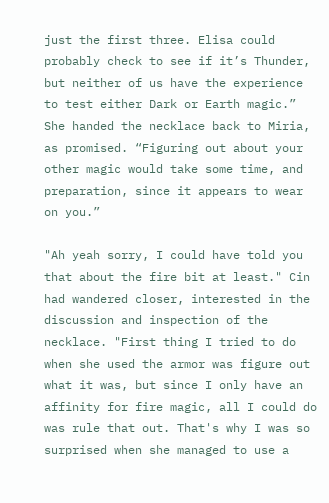just the first three. Elisa could probably check to see if it’s Thunder, but neither of us have the experience to test either Dark or Earth magic.” She handed the necklace back to Miria, as promised. “Figuring out about your other magic would take some time, and preparation, since it appears to wear on you.”

"Ah yeah sorry, I could have told you that about the fire bit at least." Cin had wandered closer, interested in the discussion and inspection of the necklace. "First thing I tried to do when she used the armor was figure out what it was, but since I only have an affinity for fire magic, all I could do was rule that out. That's why I was so surprised when she managed to use a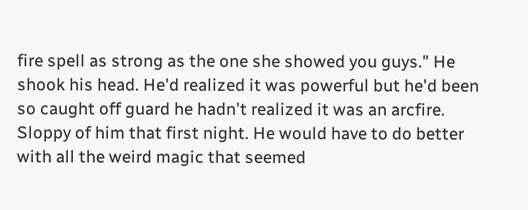fire spell as strong as the one she showed you guys." He shook his head. He'd realized it was powerful but he'd been so caught off guard he hadn't realized it was an arcfire. Sloppy of him that first night. He would have to do better with all the weird magic that seemed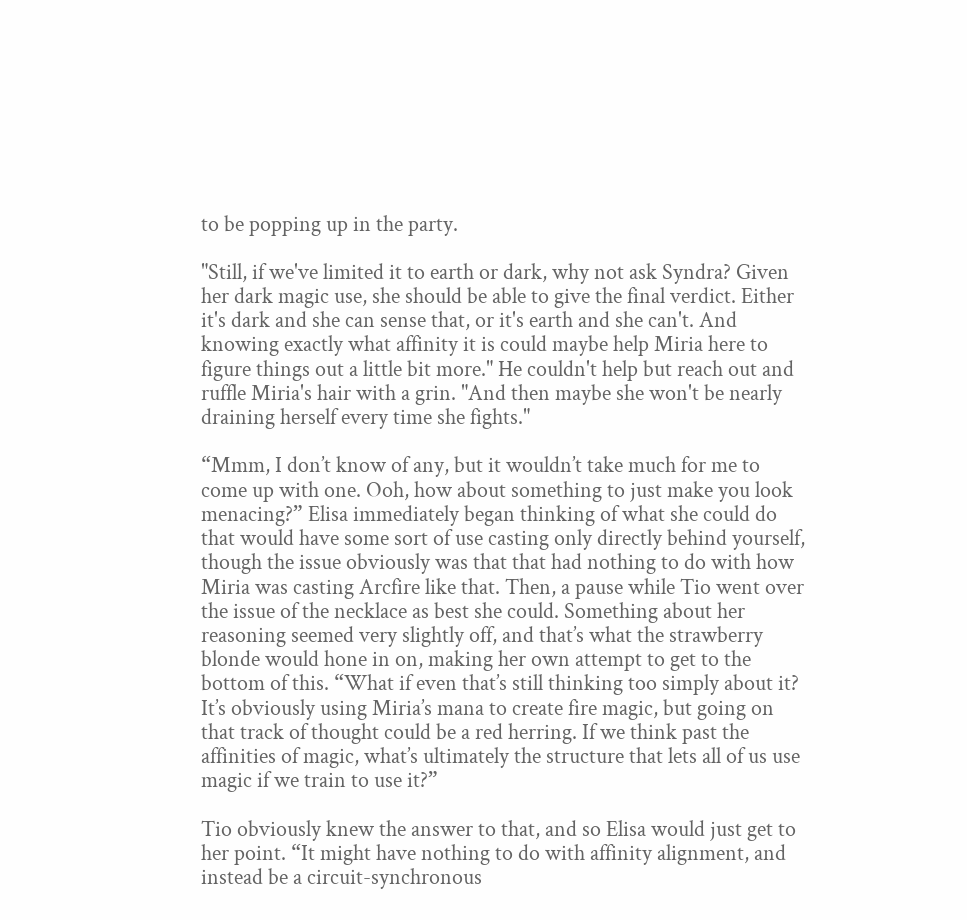to be popping up in the party.

"Still, if we've limited it to earth or dark, why not ask Syndra? Given her dark magic use, she should be able to give the final verdict. Either it's dark and she can sense that, or it's earth and she can't. And knowing exactly what affinity it is could maybe help Miria here to figure things out a little bit more." He couldn't help but reach out and ruffle Miria's hair with a grin. "And then maybe she won't be nearly draining herself every time she fights."

“Mmm, I don’t know of any, but it wouldn’t take much for me to come up with one. Ooh, how about something to just make you look menacing?” Elisa immediately began thinking of what she could do that would have some sort of use casting only directly behind yourself, though the issue obviously was that that had nothing to do with how Miria was casting Arcfire like that. Then, a pause while Tio went over the issue of the necklace as best she could. Something about her reasoning seemed very slightly off, and that’s what the strawberry blonde would hone in on, making her own attempt to get to the bottom of this. “What if even that’s still thinking too simply about it? It’s obviously using Miria’s mana to create fire magic, but going on that track of thought could be a red herring. If we think past the affinities of magic, what’s ultimately the structure that lets all of us use magic if we train to use it?”

Tio obviously knew the answer to that, and so Elisa would just get to her point. “It might have nothing to do with affinity alignment, and instead be a circuit-synchronous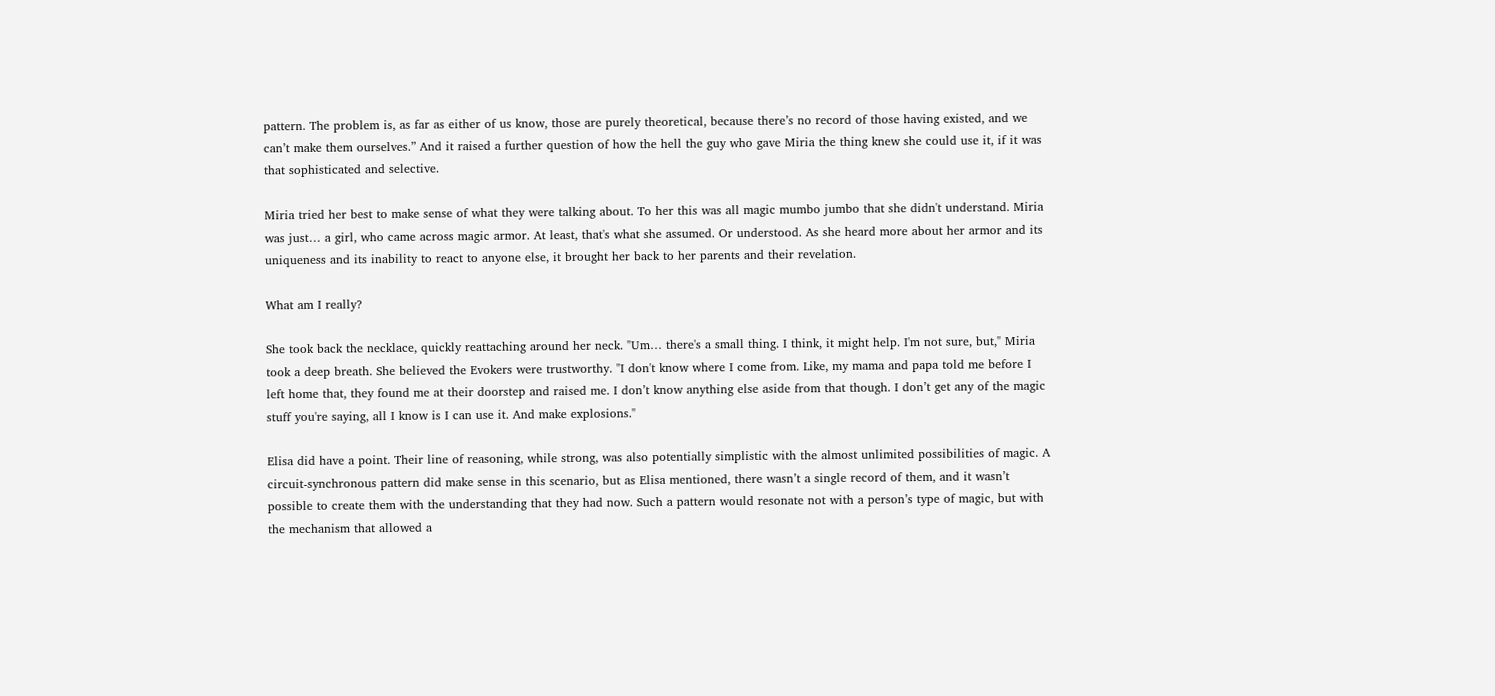pattern. The problem is, as far as either of us know, those are purely theoretical, because there’s no record of those having existed, and we can’t make them ourselves.” And it raised a further question of how the hell the guy who gave Miria the thing knew she could use it, if it was that sophisticated and selective.

Miria tried her best to make sense of what they were talking about. To her this was all magic mumbo jumbo that she didn't understand. Miria was just… a girl, who came across magic armor. At least, that's what she assumed. Or understood. As she heard more about her armor and its uniqueness and its inability to react to anyone else, it brought her back to her parents and their revelation.

What am I really?

She took back the necklace, quickly reattaching around her neck. "Um… there's a small thing. I think, it might help. I'm not sure, but," Miria took a deep breath. She believed the Evokers were trustworthy. "I don't know where I come from. Like, my mama and papa told me before I left home that, they found me at their doorstep and raised me. I don’t know anything else aside from that though. I don’t get any of the magic stuff you're saying, all I know is I can use it. And make explosions."

Elisa did have a point. Their line of reasoning, while strong, was also potentially simplistic with the almost unlimited possibilities of magic. A circuit-synchronous pattern did make sense in this scenario, but as Elisa mentioned, there wasn’t a single record of them, and it wasn’t possible to create them with the understanding that they had now. Such a pattern would resonate not with a person’s type of magic, but with the mechanism that allowed a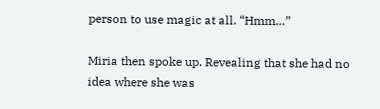person to use magic at all. “Hmm…”

Miria then spoke up. Revealing that she had no idea where she was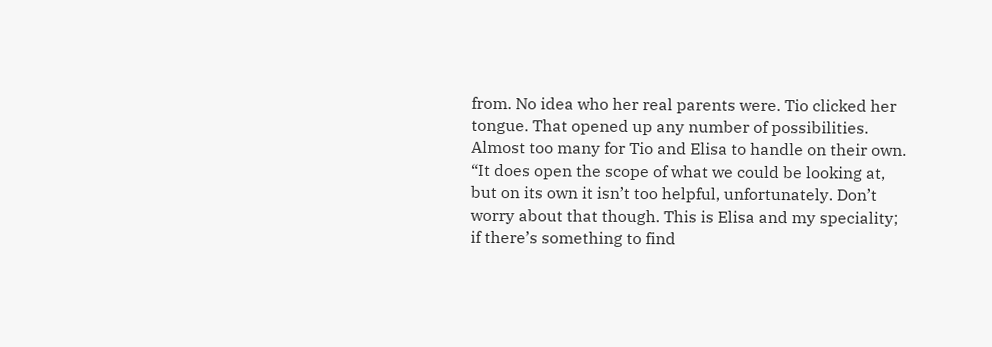from. No idea who her real parents were. Tio clicked her tongue. That opened up any number of possibilities. Almost too many for Tio and Elisa to handle on their own. “It does open the scope of what we could be looking at, but on its own it isn’t too helpful, unfortunately. Don’t worry about that though. This is Elisa and my speciality; if there’s something to find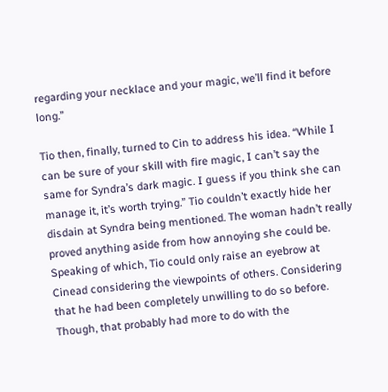regarding your necklace and your magic, we’ll find it before long.”

Tio then, finally, turned to Cin to address his idea. “While I can be sure of your skill with fire magic, I can’t say the same for Syndra’s dark magic. I guess if you think she can manage it, it’s worth trying.” Tio couldn’t exactly hide her disdain at Syndra being mentioned. The woman hadn’t really proved anything aside from how annoying she could be. Speaking of which, Tio could only raise an eyebrow at Cinead considering the viewpoints of others. Considering that he had been completely unwilling to do so before. Though, that probably had more to do with the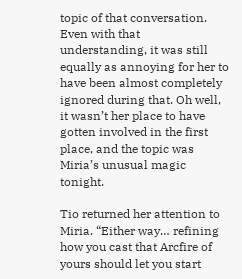topic of that conversation. Even with that understanding, it was still equally as annoying for her to have been almost completely ignored during that. Oh well, it wasn’t her place to have gotten involved in the first place, and the topic was Miria’s unusual magic tonight.

Tio returned her attention to Miria. “Either way… refining how you cast that Arcfire of yours should let you start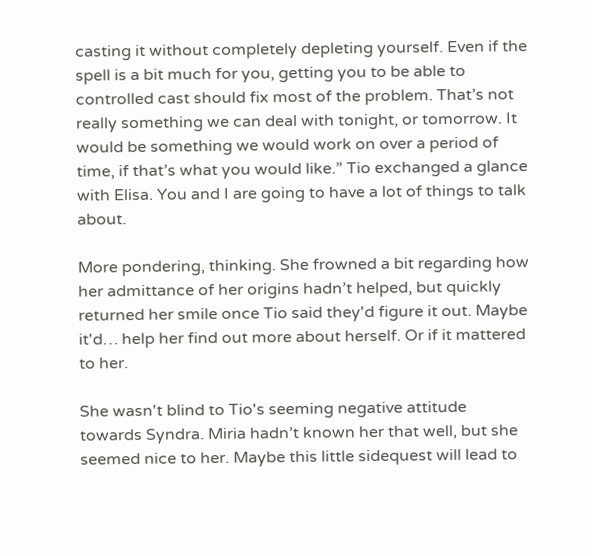casting it without completely depleting yourself. Even if the spell is a bit much for you, getting you to be able to controlled cast should fix most of the problem. That’s not really something we can deal with tonight, or tomorrow. It would be something we would work on over a period of time, if that’s what you would like.” Tio exchanged a glance with Elisa. You and I are going to have a lot of things to talk about.

More pondering, thinking. She frowned a bit regarding how her admittance of her origins hadn’t helped, but quickly returned her smile once Tio said they'd figure it out. Maybe it'd… help her find out more about herself. Or if it mattered to her.

She wasn't blind to Tio's seeming negative attitude towards Syndra. Miria hadn’t known her that well, but she seemed nice to her. Maybe this little sidequest will lead to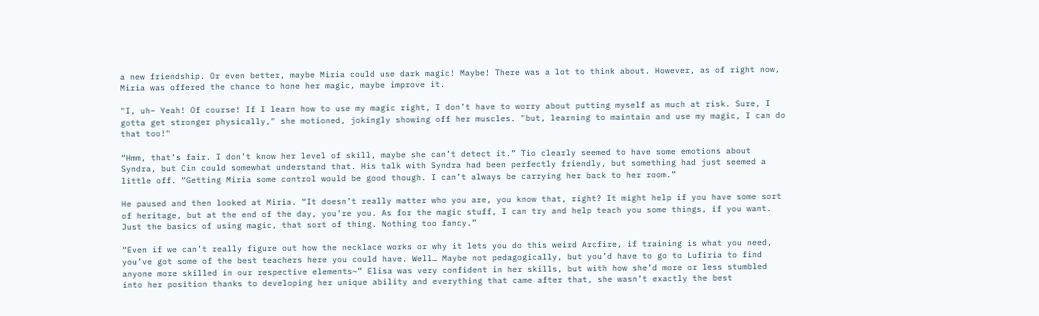a new friendship. Or even better, maybe Miria could use dark magic! Maybe! There was a lot to think about. However, as of right now, Miria was offered the chance to hone her magic, maybe improve it.

"I, uh– Yeah! Of course! If I learn how to use my magic right, I don’t have to worry about putting myself as much at risk. Sure, I gotta get stronger physically," she motioned, jokingly showing off her muscles. "but, learning to maintain and use my magic, I can do that too!"

“Hmm, that’s fair. I don’t know her level of skill, maybe she can’t detect it.” Tio clearly seemed to have some emotions about Syndra, but Cin could somewhat understand that. His talk with Syndra had been perfectly friendly, but something had just seemed a little off. “Getting Miria some control would be good though. I can’t always be carrying her back to her room.”

He paused and then looked at Miria. “It doesn’t really matter who you are, you know that, right? It might help if you have some sort of heritage, but at the end of the day, you’re you. As for the magic stuff, I can try and help teach you some things, if you want. Just the basics of using magic, that sort of thing. Nothing too fancy.”

“Even if we can’t really figure out how the necklace works or why it lets you do this weird Arcfire, if training is what you need, you’ve got some of the best teachers here you could have. Well… Maybe not pedagogically, but you’d have to go to Lufiria to find anyone more skilled in our respective elements~” Elisa was very confident in her skills, but with how she’d more or less stumbled into her position thanks to developing her unique ability and everything that came after that, she wasn’t exactly the best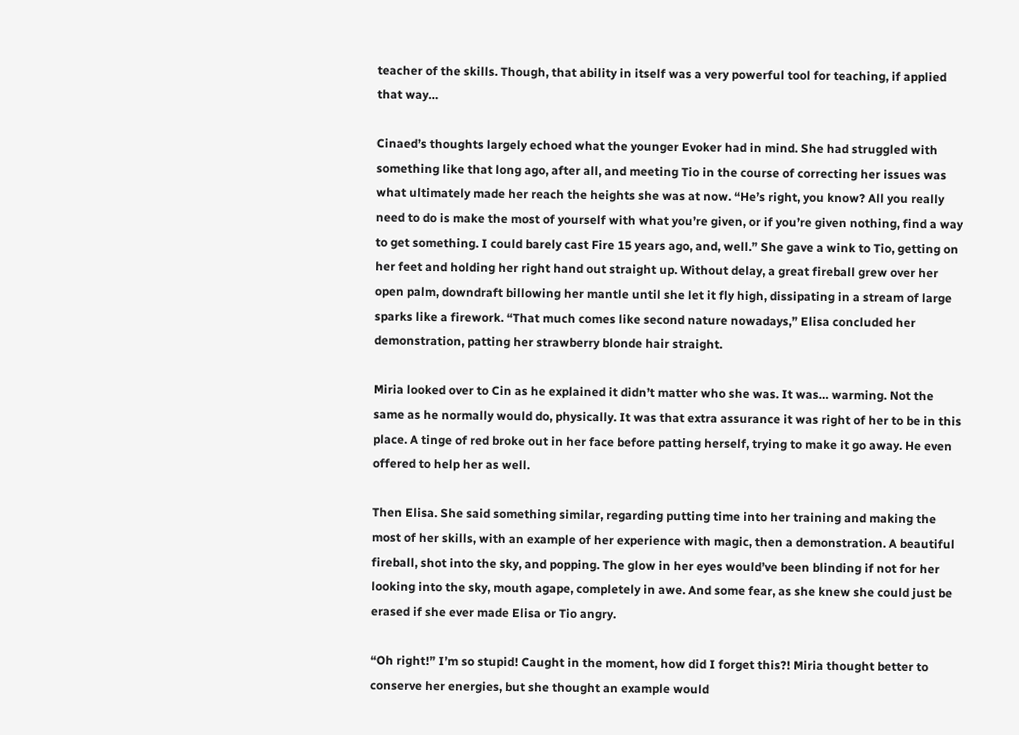teacher of the skills. Though, that ability in itself was a very powerful tool for teaching, if applied that way…

Cinaed’s thoughts largely echoed what the younger Evoker had in mind. She had struggled with something like that long ago, after all, and meeting Tio in the course of correcting her issues was what ultimately made her reach the heights she was at now. “He’s right, you know? All you really need to do is make the most of yourself with what you’re given, or if you’re given nothing, find a way to get something. I could barely cast Fire 15 years ago, and, well.” She gave a wink to Tio, getting on her feet and holding her right hand out straight up. Without delay, a great fireball grew over her open palm, downdraft billowing her mantle until she let it fly high, dissipating in a stream of large sparks like a firework. “That much comes like second nature nowadays,” Elisa concluded her demonstration, patting her strawberry blonde hair straight.

Miria looked over to Cin as he explained it didn’t matter who she was. It was… warming. Not the same as he normally would do, physically. It was that extra assurance it was right of her to be in this place. A tinge of red broke out in her face before patting herself, trying to make it go away. He even offered to help her as well.

Then Elisa. She said something similar, regarding putting time into her training and making the most of her skills, with an example of her experience with magic, then a demonstration. A beautiful fireball, shot into the sky, and popping. The glow in her eyes would’ve been blinding if not for her looking into the sky, mouth agape, completely in awe. And some fear, as she knew she could just be erased if she ever made Elisa or Tio angry.

“Oh right!” I’m so stupid! Caught in the moment, how did I forget this?! Miria thought better to conserve her energies, but she thought an example would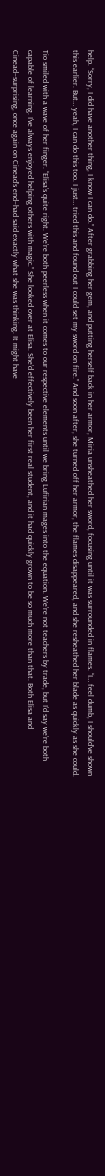help. “Sorry, I did have another thing, I know I can do.” After grabbing her gem, and putting herself back in her armor, Miria unsheathed her sword, focusing until it was surrounded in flames. “I… feel dumb, I should’ve shown this earlier. But… yeah, I can do this too. I just… tried this and found out I could set my sword on fire.” And soon after, she turned off her armor, the flames disappeared, and she resheathed her blade as quickly as she could.

Tio smiled with a wave of her finger. “Elisa’s quite right. We’re both peerless when it comes to our respective elements until we bring Lufirian mages into the equation. We’re not teachers by trade, but I’d say we’re both capable of learning. I’ve always enjoyed helping others with magic.” She looked over at Elisa. She’d effectively been her first real student, and it had quickly grown to be so much more than that. Both Elisa and Cinead–surprising, once again on Cinead’s end–had said exactly what she was thinking. It might have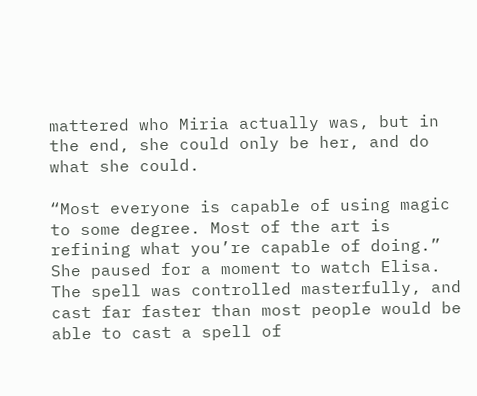mattered who Miria actually was, but in the end, she could only be her, and do what she could.

“Most everyone is capable of using magic to some degree. Most of the art is refining what you’re capable of doing.” She paused for a moment to watch Elisa. The spell was controlled masterfully, and cast far faster than most people would be able to cast a spell of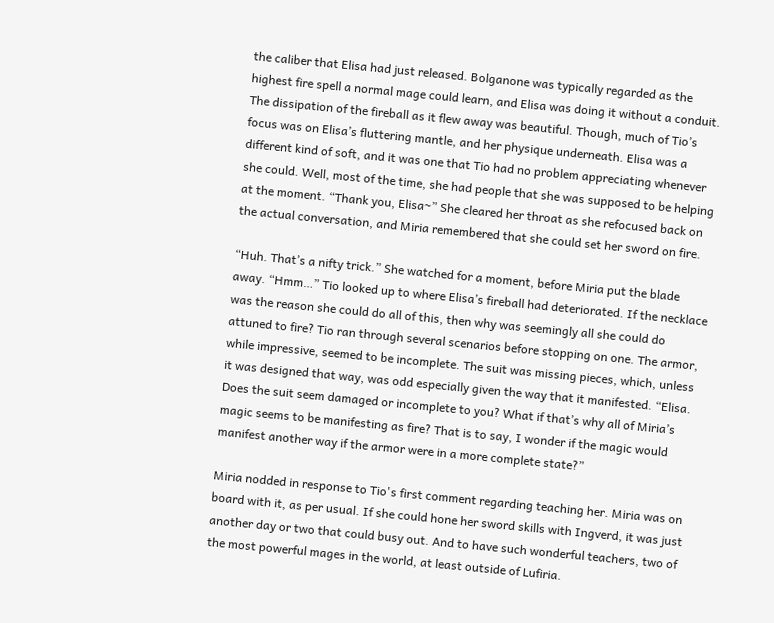the caliber that Elisa had just released. Bolganone was typically regarded as the highest fire spell a normal mage could learn, and Elisa was doing it without a conduit. The dissipation of the fireball as it flew away was beautiful. Though, much of Tio’s focus was on Elisa’s fluttering mantle, and her physique underneath. Elisa was a different kind of soft, and it was one that Tio had no problem appreciating whenever she could. Well, most of the time, she had people that she was supposed to be helping at the moment. “Thank you, Elisa~” She cleared her throat as she refocused back on the actual conversation, and Miria remembered that she could set her sword on fire.

“Huh. That’s a nifty trick.” She watched for a moment, before Miria put the blade away. “Hmm…” Tio looked up to where Elisa’s fireball had deteriorated. If the necklace was the reason she could do all of this, then why was seemingly all she could do attuned to fire? Tio ran through several scenarios before stopping on one. The armor, while impressive, seemed to be incomplete. The suit was missing pieces, which, unless it was designed that way, was odd especially given the way that it manifested. “Elisa. Does the suit seem damaged or incomplete to you? What if that’s why all of Miria’s magic seems to be manifesting as fire? That is to say, I wonder if the magic would manifest another way if the armor were in a more complete state?”

Miria nodded in response to Tio's first comment regarding teaching her. Miria was on board with it, as per usual. If she could hone her sword skills with Ingverd, it was just another day or two that could busy out. And to have such wonderful teachers, two of the most powerful mages in the world, at least outside of Lufiria.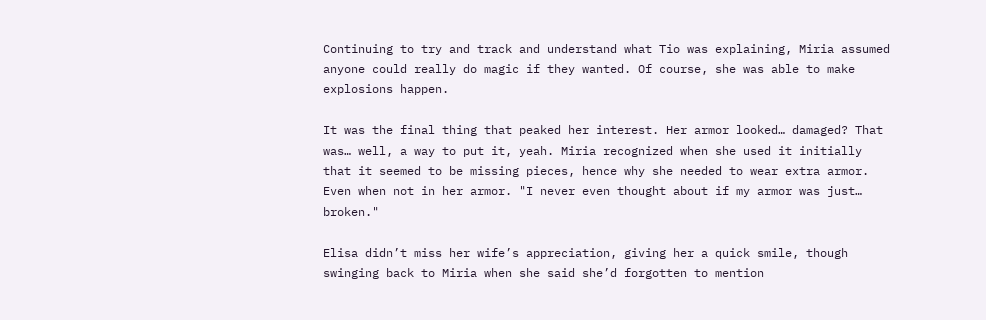Continuing to try and track and understand what Tio was explaining, Miria assumed anyone could really do magic if they wanted. Of course, she was able to make explosions happen.

It was the final thing that peaked her interest. Her armor looked… damaged? That was… well, a way to put it, yeah. Miria recognized when she used it initially that it seemed to be missing pieces, hence why she needed to wear extra armor. Even when not in her armor. "I never even thought about if my armor was just… broken."

Elisa didn’t miss her wife’s appreciation, giving her a quick smile, though swinging back to Miria when she said she’d forgotten to mention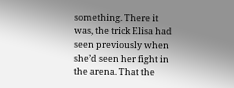something. There it was, the trick Elisa had seen previously when she’d seen her fight in the arena. That the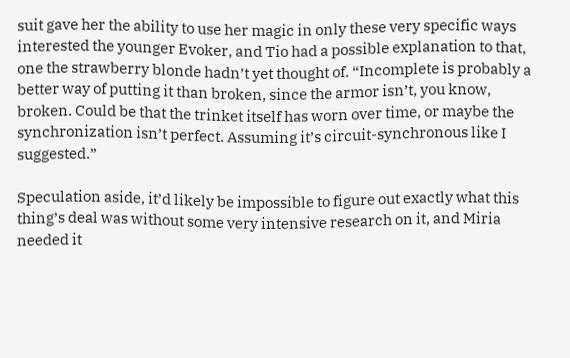suit gave her the ability to use her magic in only these very specific ways interested the younger Evoker, and Tio had a possible explanation to that, one the strawberry blonde hadn’t yet thought of. “Incomplete is probably a better way of putting it than broken, since the armor isn’t, you know, broken. Could be that the trinket itself has worn over time, or maybe the synchronization isn’t perfect. Assuming it’s circuit-synchronous like I suggested.”

Speculation aside, it’d likely be impossible to figure out exactly what this thing’s deal was without some very intensive research on it, and Miria needed it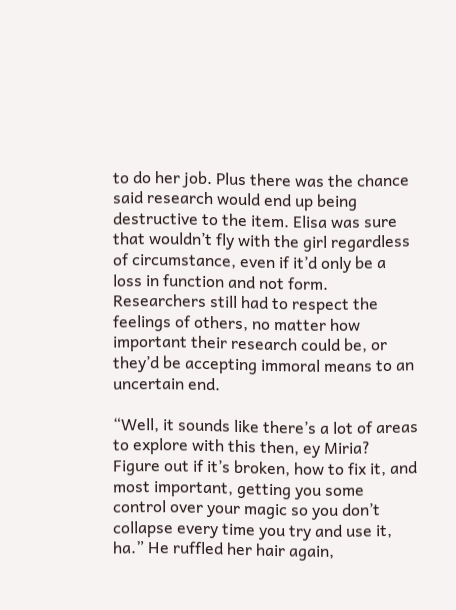to do her job. Plus there was the chance said research would end up being destructive to the item. Elisa was sure that wouldn’t fly with the girl regardless of circumstance, even if it’d only be a loss in function and not form. Researchers still had to respect the feelings of others, no matter how important their research could be, or they’d be accepting immoral means to an uncertain end.

“Well, it sounds like there’s a lot of areas to explore with this then, ey Miria? Figure out if it’s broken, how to fix it, and most important, getting you some control over your magic so you don’t collapse every time you try and use it, ha.” He ruffled her hair again,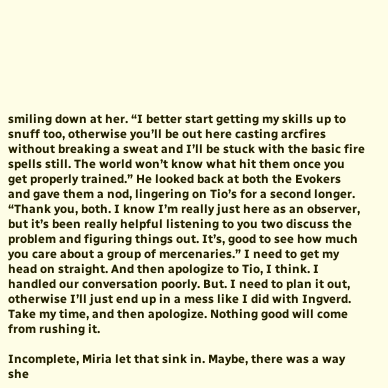smiling down at her. “I better start getting my skills up to snuff too, otherwise you’ll be out here casting arcfires without breaking a sweat and I’ll be stuck with the basic fire spells still. The world won’t know what hit them once you get properly trained.” He looked back at both the Evokers and gave them a nod, lingering on Tio’s for a second longer. “Thank you, both. I know I’m really just here as an observer, but it’s been really helpful listening to you two discuss the problem and figuring things out. It’s, good to see how much you care about a group of mercenaries.” I need to get my head on straight. And then apologize to Tio, I think. I handled our conversation poorly. But. I need to plan it out, otherwise I’ll just end up in a mess like I did with Ingverd. Take my time, and then apologize. Nothing good will come from rushing it.

Incomplete, Miria let that sink in. Maybe, there was a way she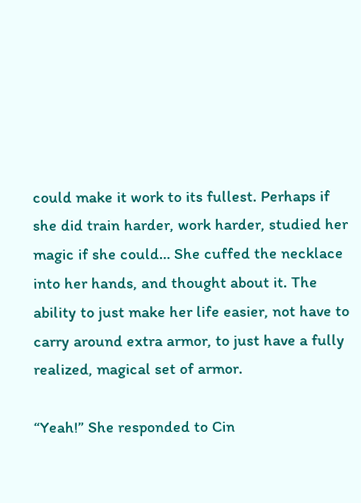could make it work to its fullest. Perhaps if she did train harder, work harder, studied her magic if she could… She cuffed the necklace into her hands, and thought about it. The ability to just make her life easier, not have to carry around extra armor, to just have a fully realized, magical set of armor.

“Yeah!” She responded to Cin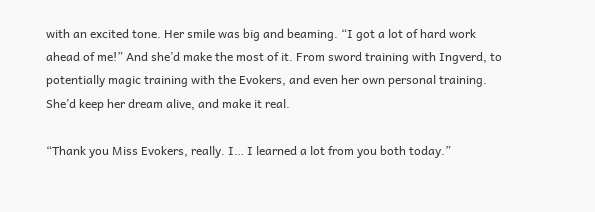with an excited tone. Her smile was big and beaming. “I got a lot of hard work ahead of me!” And she’d make the most of it. From sword training with Ingverd, to potentially magic training with the Evokers, and even her own personal training. She’d keep her dream alive, and make it real.

“Thank you Miss Evokers, really. I… I learned a lot from you both today.”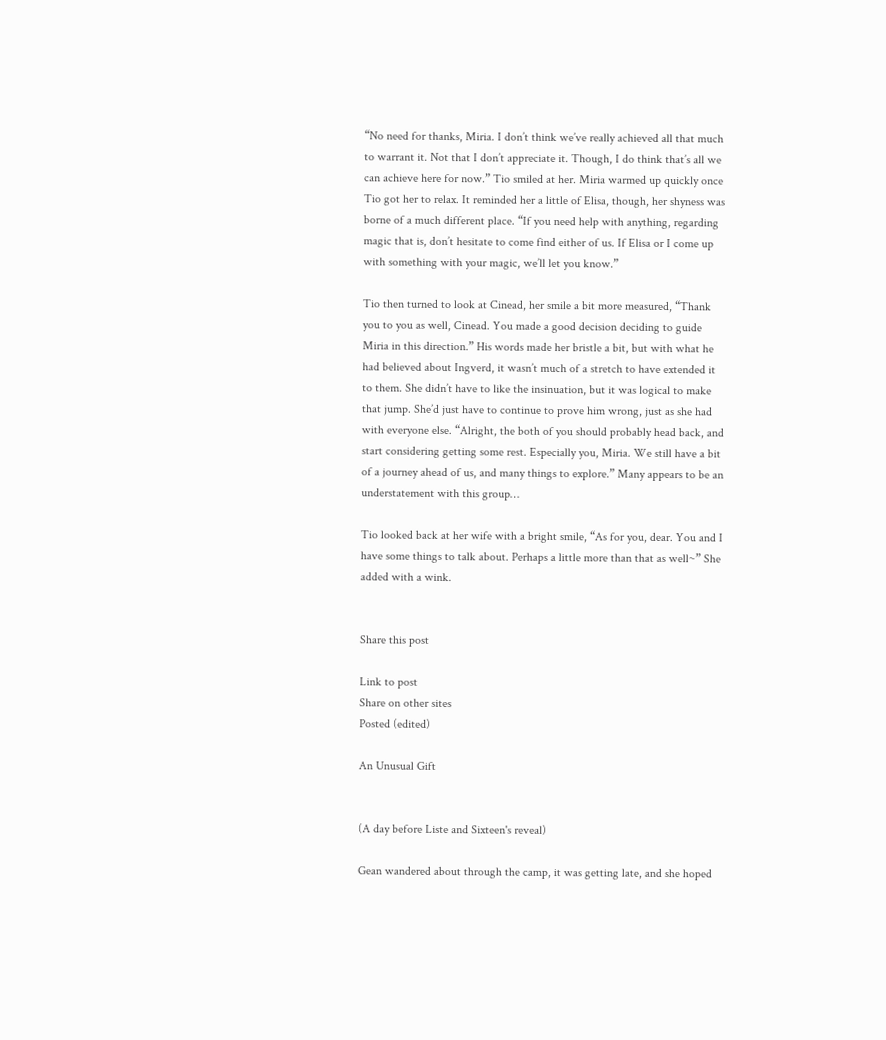“No need for thanks, Miria. I don’t think we’ve really achieved all that much to warrant it. Not that I don’t appreciate it. Though, I do think that’s all we can achieve here for now.” Tio smiled at her. Miria warmed up quickly once Tio got her to relax. It reminded her a little of Elisa, though, her shyness was borne of a much different place. “If you need help with anything, regarding magic that is, don’t hesitate to come find either of us. If Elisa or I come up with something with your magic, we’ll let you know.”

Tio then turned to look at Cinead, her smile a bit more measured, “Thank you to you as well, Cinead. You made a good decision deciding to guide Miria in this direction.” His words made her bristle a bit, but with what he had believed about Ingverd, it wasn’t much of a stretch to have extended it to them. She didn’t have to like the insinuation, but it was logical to make that jump. She’d just have to continue to prove him wrong, just as she had with everyone else. “Alright, the both of you should probably head back, and start considering getting some rest. Especially you, Miria. We still have a bit of a journey ahead of us, and many things to explore.” Many appears to be an understatement with this group…

Tio looked back at her wife with a bright smile, “As for you, dear. You and I have some things to talk about. Perhaps a little more than that as well~” She added with a wink.


Share this post

Link to post
Share on other sites
Posted (edited)

An Unusual Gift


(A day before Liste and Sixteen's reveal)

Gean wandered about through the camp, it was getting late, and she hoped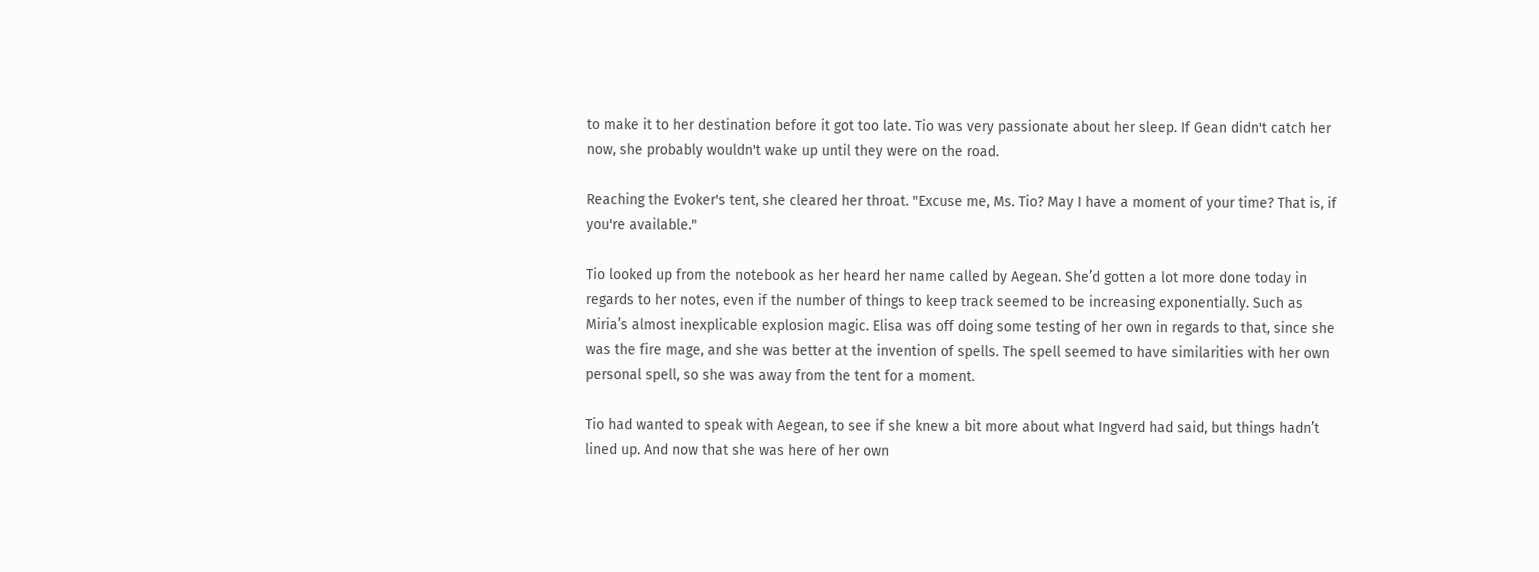to make it to her destination before it got too late. Tio was very passionate about her sleep. If Gean didn't catch her now, she probably wouldn't wake up until they were on the road.

Reaching the Evoker's tent, she cleared her throat. "Excuse me, Ms. Tio? May I have a moment of your time? That is, if you're available."

Tio looked up from the notebook as her heard her name called by Aegean. She’d gotten a lot more done today in regards to her notes, even if the number of things to keep track seemed to be increasing exponentially. Such as Miria’s almost inexplicable explosion magic. Elisa was off doing some testing of her own in regards to that, since she was the fire mage, and she was better at the invention of spells. The spell seemed to have similarities with her own personal spell, so she was away from the tent for a moment.

Tio had wanted to speak with Aegean, to see if she knew a bit more about what Ingverd had said, but things hadn’t lined up. And now that she was here of her own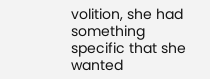volition, she had something specific that she wanted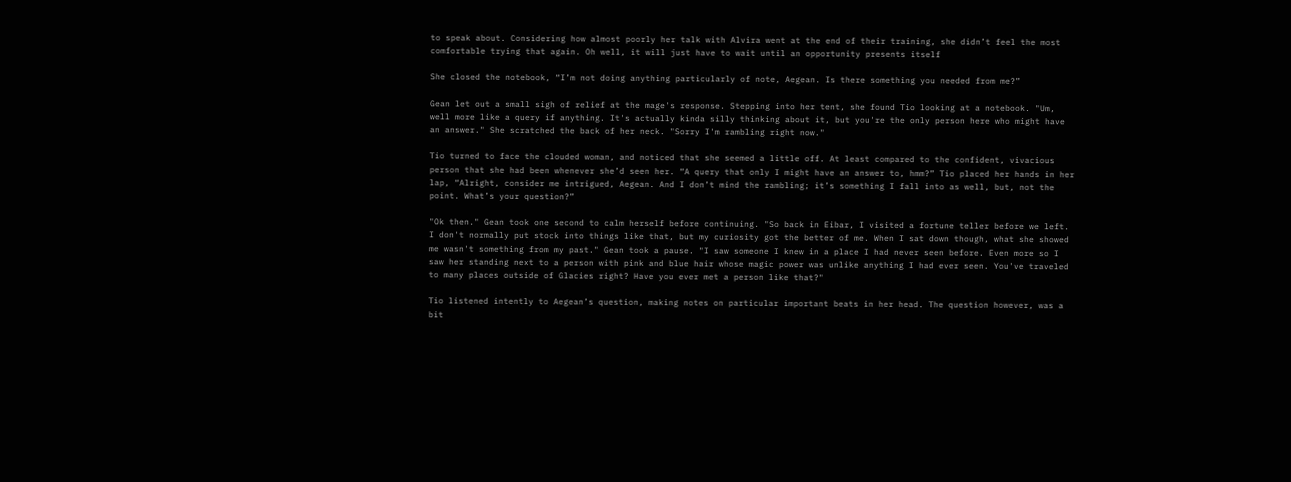to speak about. Considering how almost poorly her talk with Alvira went at the end of their training, she didn’t feel the most comfortable trying that again. Oh well, it will just have to wait until an opportunity presents itself

She closed the notebook, “I’m not doing anything particularly of note, Aegean. Is there something you needed from me?”

Gean let out a small sigh of relief at the mage's response. Stepping into her tent, she found Tio looking at a notebook. "Um, well more like a query if anything. It's actually kinda silly thinking about it, but you're the only person here who might have an answer." She scratched the back of her neck. "Sorry I'm rambling right now."

Tio turned to face the clouded woman, and noticed that she seemed a little off. At least compared to the confident, vivacious person that she had been whenever she’d seen her. “A query that only I might have an answer to, hmm?” Tio placed her hands in her lap, “Alright, consider me intrigued, Aegean. And I don’t mind the rambling; it’s something I fall into as well, but, not the point. What’s your question?”

"Ok then." Gean took one second to calm herself before continuing. "So back in Eibar, I visited a fortune teller before we left. I don't normally put stock into things like that, but my curiosity got the better of me. When I sat down though, what she showed me wasn't something from my past." Gean took a pause. "I saw someone I knew in a place I had never seen before. Even more so I saw her standing next to a person with pink and blue hair whose magic power was unlike anything I had ever seen. You've traveled to many places outside of Glacies right? Have you ever met a person like that?"

Tio listened intently to Aegean’s question, making notes on particular important beats in her head. The question however, was a bit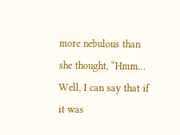more nebulous than she thought, “Hmm… Well, I can say that if it was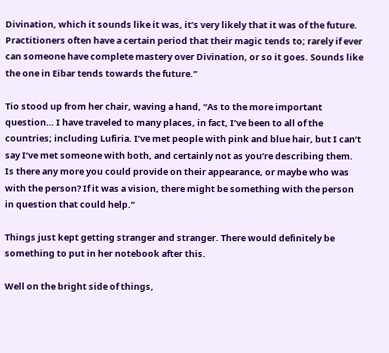Divination, which it sounds like it was, it’s very likely that it was of the future. Practitioners often have a certain period that their magic tends to; rarely if ever can someone have complete mastery over Divination, or so it goes. Sounds like the one in Eibar tends towards the future.”

Tio stood up from her chair, waving a hand, “As to the more important question… I have traveled to many places, in fact, I’ve been to all of the countries; including Lufiria. I’ve met people with pink and blue hair, but I can’t say I’ve met someone with both, and certainly not as you’re describing them. Is there any more you could provide on their appearance, or maybe who was with the person? If it was a vision, there might be something with the person in question that could help.”

Things just kept getting stranger and stranger. There would definitely be something to put in her notebook after this.

Well on the bright side of things,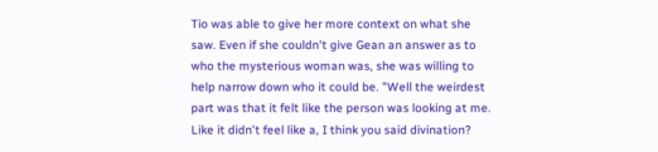Tio was able to give her more context on what she saw. Even if she couldn't give Gean an answer as to who the mysterious woman was, she was willing to help narrow down who it could be. "Well the weirdest part was that it felt like the person was looking at me. Like it didn't feel like a, I think you said divination?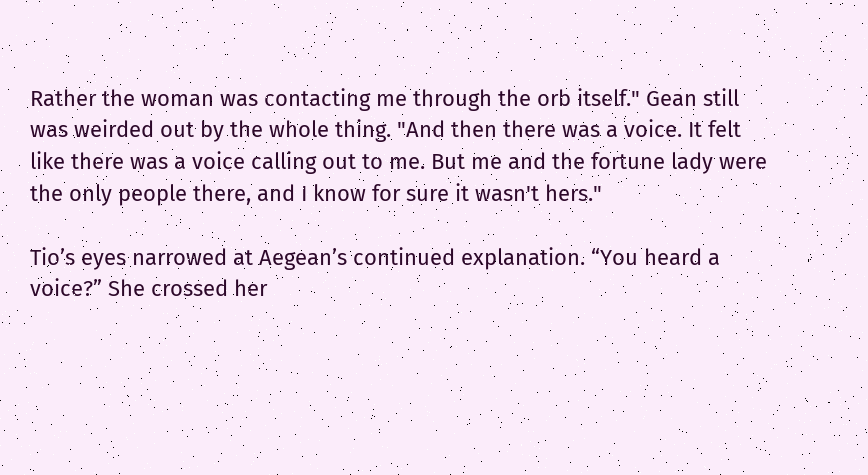Rather the woman was contacting me through the orb itself." Gean still was weirded out by the whole thing. "And then there was a voice. It felt like there was a voice calling out to me. But me and the fortune lady were the only people there, and I know for sure it wasn't hers."

Tio’s eyes narrowed at Aegean’s continued explanation. “You heard a voice?” She crossed her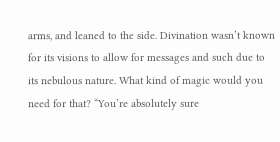arms, and leaned to the side. Divination wasn’t known for its visions to allow for messages and such due to its nebulous nature. What kind of magic would you need for that? “You’re absolutely sure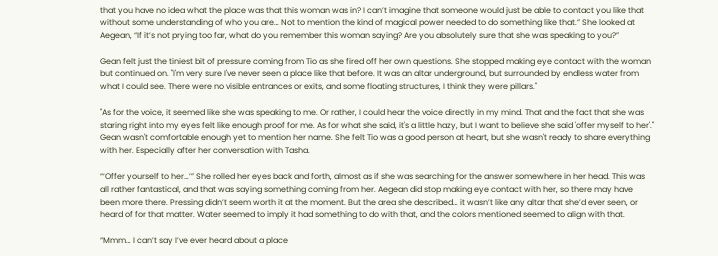that you have no idea what the place was that this woman was in? I can’t imagine that someone would just be able to contact you like that without some understanding of who you are… Not to mention the kind of magical power needed to do something like that.” She looked at Aegean, “If it’s not prying too far, what do you remember this woman saying? Are you absolutely sure that she was speaking to you?”

Gean felt just the tiniest bit of pressure coming from Tio as she fired off her own questions. She stopped making eye contact with the woman but continued on. "I'm very sure I've never seen a place like that before. It was an altar underground, but surrounded by endless water from what I could see. There were no visible entrances or exits, and some floating structures, I think they were pillars."

"As for the voice, it seemed like she was speaking to me. Or rather, I could hear the voice directly in my mind. That and the fact that she was staring right into my eyes felt like enough proof for me. As for what she said, it's a little hazy, but I want to believe she said 'offer myself to her'." Gean wasn't comfortable enough yet to mention her name. She felt Tio was a good person at heart, but she wasn't ready to share everything with her. Especially after her conversation with Tasha.

“‘Offer yourself to her…’” She rolled her eyes back and forth, almost as if she was searching for the answer somewhere in her head. This was all rather fantastical, and that was saying something coming from her. Aegean did stop making eye contact with her, so there may have been more there. Pressing didn’t seem worth it at the moment. But the area she described… it wasn’t like any altar that she’d ever seen, or heard of for that matter. Water seemed to imply it had something to do with that, and the colors mentioned seemed to align with that.

“Mmm… I can’t say I’ve ever heard about a place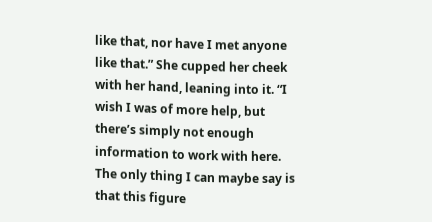like that, nor have I met anyone like that.” She cupped her cheek with her hand, leaning into it. “I wish I was of more help, but there’s simply not enough information to work with here. The only thing I can maybe say is that this figure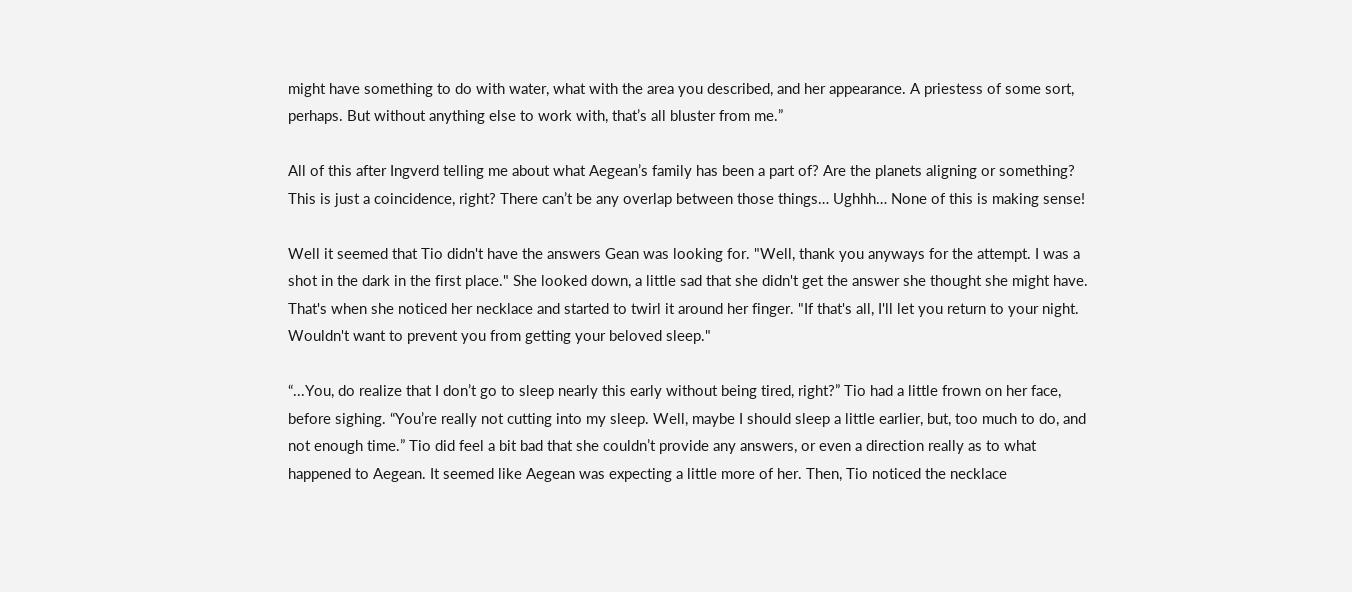might have something to do with water, what with the area you described, and her appearance. A priestess of some sort, perhaps. But without anything else to work with, that’s all bluster from me.”

All of this after Ingverd telling me about what Aegean’s family has been a part of? Are the planets aligning or something? This is just a coincidence, right? There can’t be any overlap between those things… Ughhh… None of this is making sense!

Well it seemed that Tio didn't have the answers Gean was looking for. "Well, thank you anyways for the attempt. I was a shot in the dark in the first place." She looked down, a little sad that she didn't get the answer she thought she might have. That's when she noticed her necklace and started to twirl it around her finger. "If that's all, I'll let you return to your night. Wouldn't want to prevent you from getting your beloved sleep."

“...You, do realize that I don’t go to sleep nearly this early without being tired, right?” Tio had a little frown on her face, before sighing. “You’re really not cutting into my sleep. Well, maybe I should sleep a little earlier, but, too much to do, and not enough time.” Tio did feel a bit bad that she couldn’t provide any answers, or even a direction really as to what happened to Aegean. It seemed like Aegean was expecting a little more of her. Then, Tio noticed the necklace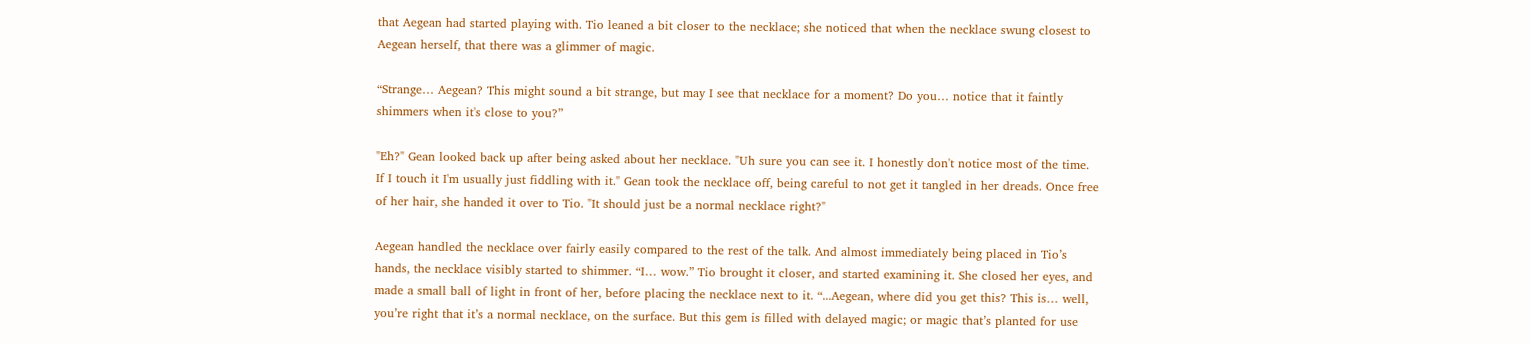that Aegean had started playing with. Tio leaned a bit closer to the necklace; she noticed that when the necklace swung closest to Aegean herself, that there was a glimmer of magic.

“Strange… Aegean? This might sound a bit strange, but may I see that necklace for a moment? Do you… notice that it faintly shimmers when it's close to you?”

"Eh?" Gean looked back up after being asked about her necklace. "Uh sure you can see it. I honestly don't notice most of the time. If I touch it I'm usually just fiddling with it." Gean took the necklace off, being careful to not get it tangled in her dreads. Once free of her hair, she handed it over to Tio. "It should just be a normal necklace right?"

Aegean handled the necklace over fairly easily compared to the rest of the talk. And almost immediately being placed in Tio’s hands, the necklace visibly started to shimmer. “I… wow.” Tio brought it closer, and started examining it. She closed her eyes, and made a small ball of light in front of her, before placing the necklace next to it. “...Aegean, where did you get this? This is… well, you’re right that it’s a normal necklace, on the surface. But this gem is filled with delayed magic; or magic that’s planted for use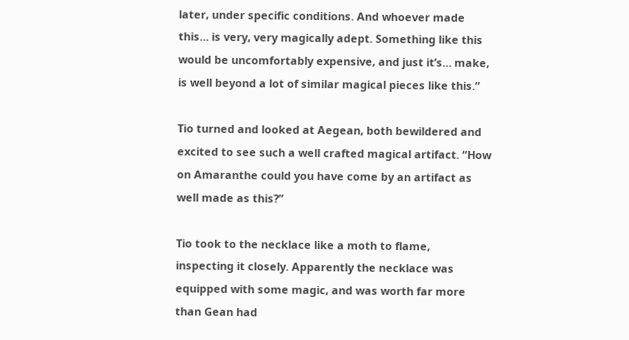later, under specific conditions. And whoever made this… is very, very magically adept. Something like this would be uncomfortably expensive, and just it’s… make, is well beyond a lot of similar magical pieces like this.”

Tio turned and looked at Aegean, both bewildered and excited to see such a well crafted magical artifact. “How on Amaranthe could you have come by an artifact as well made as this?”

Tio took to the necklace like a moth to flame, inspecting it closely. Apparently the necklace was equipped with some magic, and was worth far more than Gean had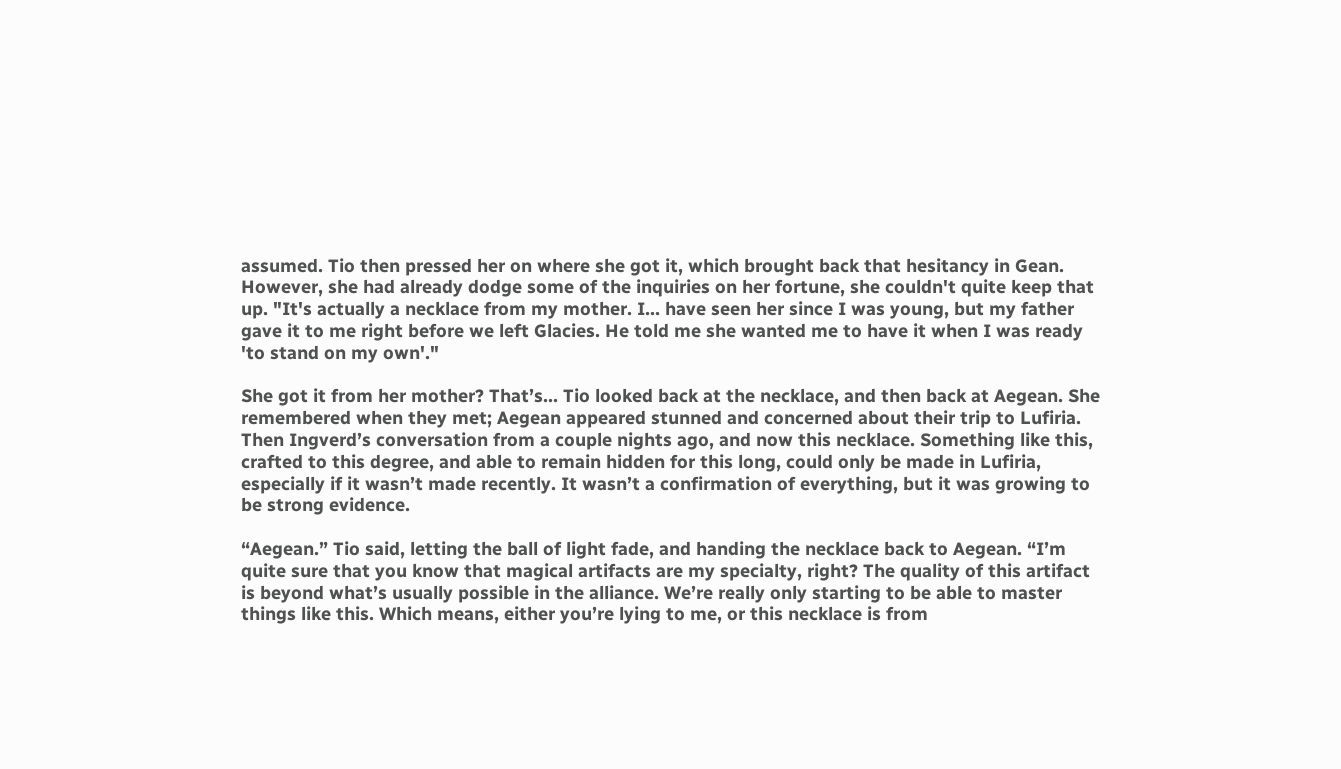assumed. Tio then pressed her on where she got it, which brought back that hesitancy in Gean. However, she had already dodge some of the inquiries on her fortune, she couldn't quite keep that up. "It's actually a necklace from my mother. I… have seen her since I was young, but my father gave it to me right before we left Glacies. He told me she wanted me to have it when I was ready 'to stand on my own'."

She got it from her mother? That’s… Tio looked back at the necklace, and then back at Aegean. She remembered when they met; Aegean appeared stunned and concerned about their trip to Lufiria. Then Ingverd’s conversation from a couple nights ago, and now this necklace. Something like this, crafted to this degree, and able to remain hidden for this long, could only be made in Lufiria, especially if it wasn’t made recently. It wasn’t a confirmation of everything, but it was growing to be strong evidence.

“Aegean.” Tio said, letting the ball of light fade, and handing the necklace back to Aegean. “I’m quite sure that you know that magical artifacts are my specialty, right? The quality of this artifact is beyond what’s usually possible in the alliance. We’re really only starting to be able to master things like this. Which means, either you’re lying to me, or this necklace is from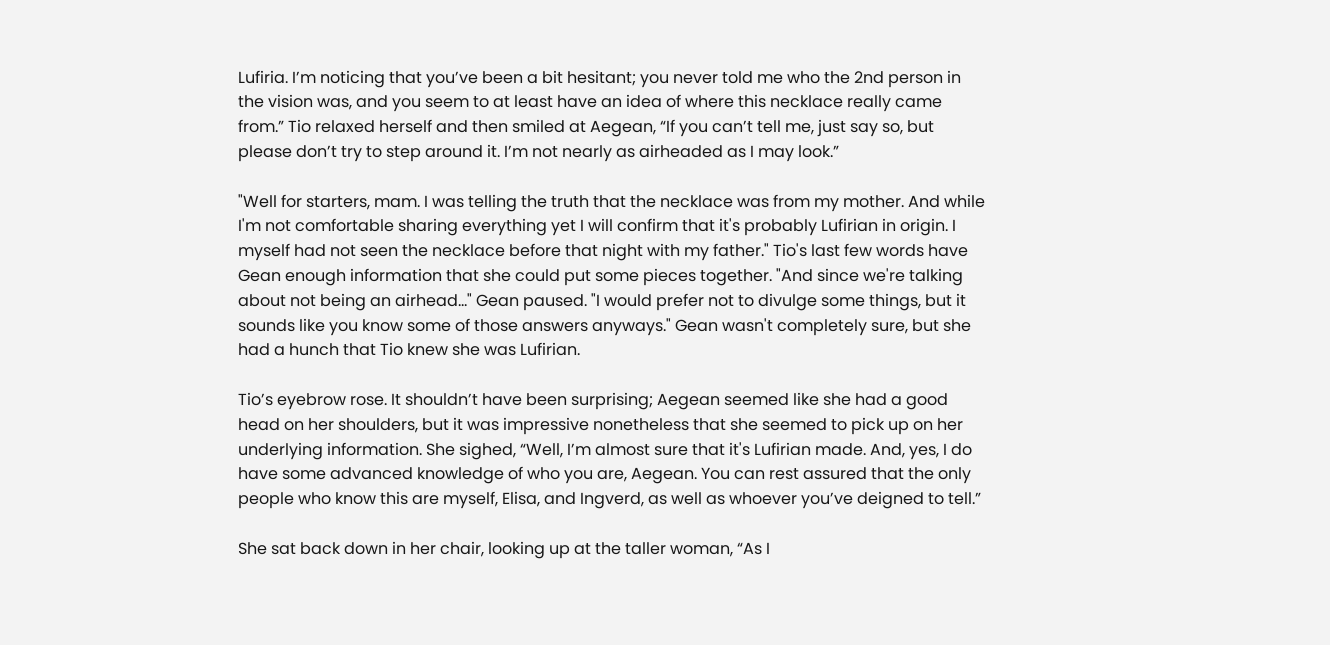Lufiria. I’m noticing that you’ve been a bit hesitant; you never told me who the 2nd person in the vision was, and you seem to at least have an idea of where this necklace really came from.” Tio relaxed herself and then smiled at Aegean, “If you can’t tell me, just say so, but please don’t try to step around it. I’m not nearly as airheaded as I may look.”

"Well for starters, mam. I was telling the truth that the necklace was from my mother. And while I'm not comfortable sharing everything yet I will confirm that it's probably Lufirian in origin. I myself had not seen the necklace before that night with my father." Tio's last few words have Gean enough information that she could put some pieces together. "And since we're talking about not being an airhead…" Gean paused. "I would prefer not to divulge some things, but it sounds like you know some of those answers anyways." Gean wasn't completely sure, but she had a hunch that Tio knew she was Lufirian.

Tio’s eyebrow rose. It shouldn’t have been surprising; Aegean seemed like she had a good head on her shoulders, but it was impressive nonetheless that she seemed to pick up on her underlying information. She sighed, “Well, I’m almost sure that it's Lufirian made. And, yes, I do have some advanced knowledge of who you are, Aegean. You can rest assured that the only people who know this are myself, Elisa, and Ingverd, as well as whoever you’ve deigned to tell.”

She sat back down in her chair, looking up at the taller woman, “As I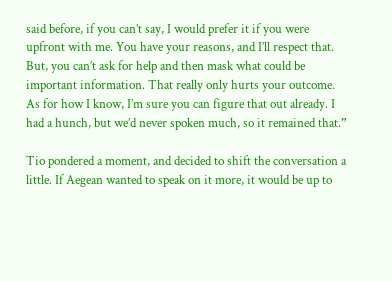said before, if you can’t say, I would prefer it if you were upfront with me. You have your reasons, and I’ll respect that. But, you can’t ask for help and then mask what could be important information. That really only hurts your outcome. As for how I know, I’m sure you can figure that out already. I had a hunch, but we’d never spoken much, so it remained that.”

Tio pondered a moment, and decided to shift the conversation a little. If Aegean wanted to speak on it more, it would be up to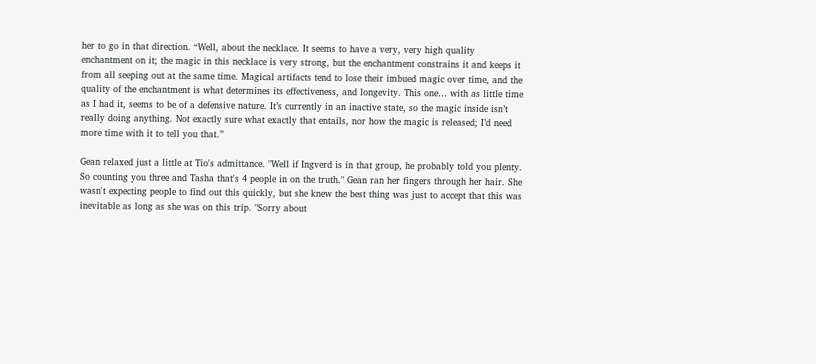her to go in that direction. “Well, about the necklace. It seems to have a very, very high quality enchantment on it; the magic in this necklace is very strong, but the enchantment constrains it and keeps it from all seeping out at the same time. Magical artifacts tend to lose their imbued magic over time, and the quality of the enchantment is what determines its effectiveness, and longevity. This one… with as little time as I had it, seems to be of a defensive nature. It’s currently in an inactive state, so the magic inside isn’t really doing anything. Not exactly sure what exactly that entails, nor how the magic is released; I’d need more time with it to tell you that.”

Gean relaxed just a little at Tio's admittance. "Well if Ingverd is in that group, he probably told you plenty. So counting you three and Tasha that's 4 people in on the truth." Gean ran her fingers through her hair. She wasn't expecting people to find out this quickly, but she knew the best thing was just to accept that this was inevitable as long as she was on this trip. "Sorry about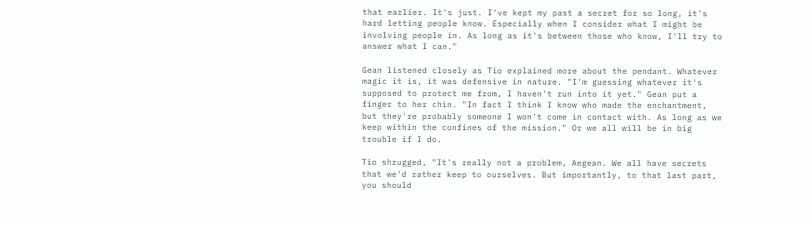that earlier. It's just. I've kept my past a secret for so long, it's hard letting people know. Especially when I consider what I might be involving people in. As long as it's between those who know, I'll try to answer what I can."

Gean listened closely as Tio explained more about the pendant. Whatever magic it is, it was defensive in nature. "I'm guessing whatever it's supposed to protect me from, I haven't run into it yet." Gean put a finger to her chin. "In fact I think I know who made the enchantment, but they're probably someone I won't come in contact with. As long as we keep within the confines of the mission." Or we all will be in big trouble if I do.

Tio shrugged, "It's really not a problem, Aegean. We all have secrets that we'd rather keep to ourselves. But importantly, to that last part, you should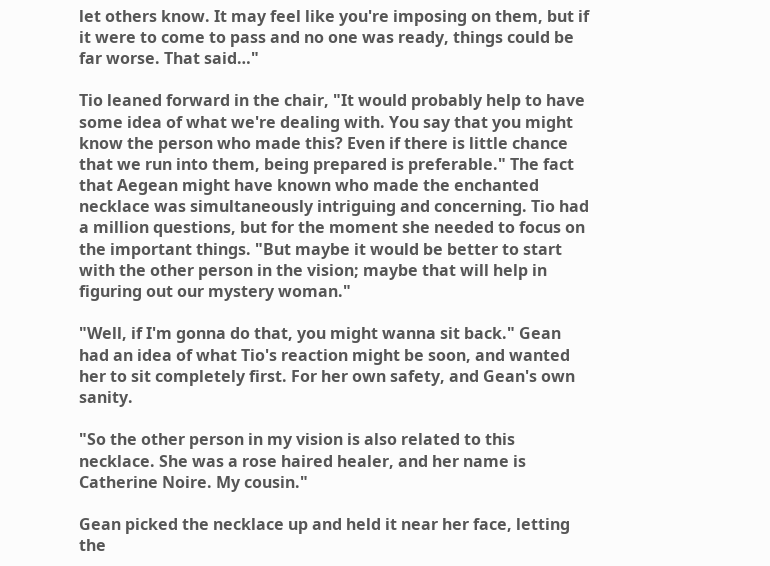let others know. It may feel like you're imposing on them, but if it were to come to pass and no one was ready, things could be far worse. That said…"

Tio leaned forward in the chair, "It would probably help to have some idea of what we're dealing with. You say that you might know the person who made this? Even if there is little chance that we run into them, being prepared is preferable." The fact that Aegean might have known who made the enchanted necklace was simultaneously intriguing and concerning. Tio had a million questions, but for the moment she needed to focus on the important things. "But maybe it would be better to start with the other person in the vision; maybe that will help in figuring out our mystery woman."

"Well, if I'm gonna do that, you might wanna sit back." Gean had an idea of what Tio's reaction might be soon, and wanted her to sit completely first. For her own safety, and Gean's own sanity.

"So the other person in my vision is also related to this necklace. She was a rose haired healer, and her name is Catherine Noire. My cousin."

Gean picked the necklace up and held it near her face, letting the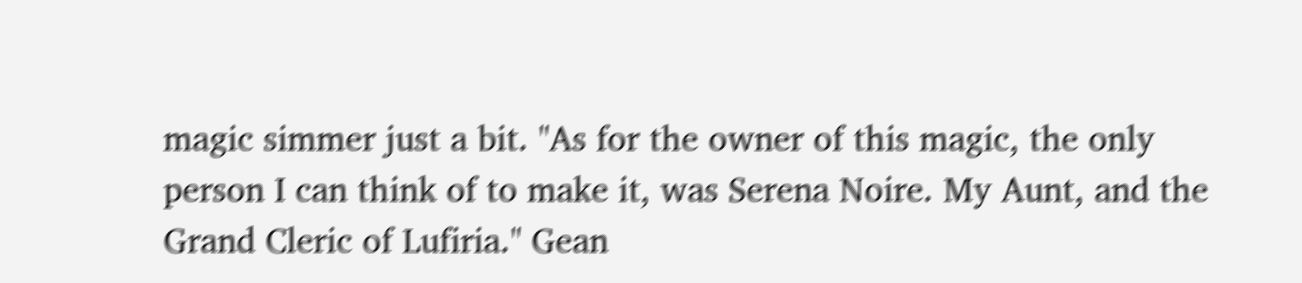magic simmer just a bit. "As for the owner of this magic, the only person I can think of to make it, was Serena Noire. My Aunt, and the Grand Cleric of Lufiria." Gean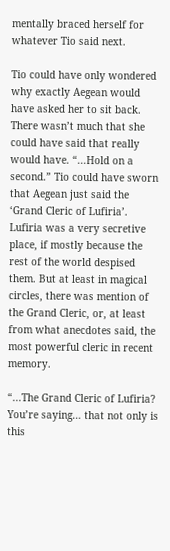mentally braced herself for whatever Tio said next.

Tio could have only wondered why exactly Aegean would have asked her to sit back. There wasn’t much that she could have said that really would have. “...Hold on a second.” Tio could have sworn that Aegean just said the ‘Grand Cleric of Lufiria’. Lufiria was a very secretive place, if mostly because the rest of the world despised them. But at least in magical circles, there was mention of the Grand Cleric, or, at least from what anecdotes said, the most powerful cleric in recent memory.

“...The Grand Cleric of Lufiria? You’re saying… that not only is this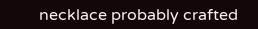necklace probably crafted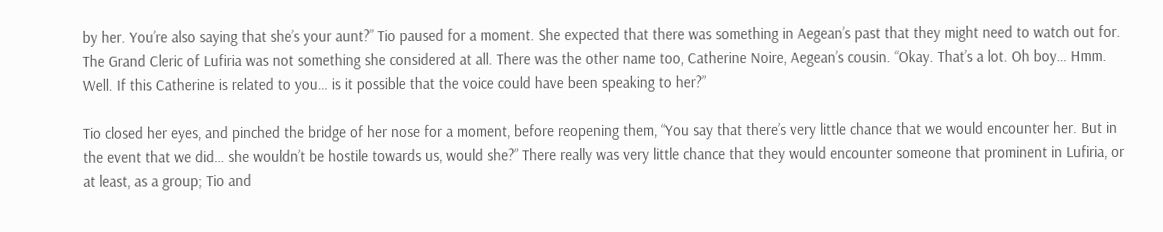by her. You’re also saying that she’s your aunt?” Tio paused for a moment. She expected that there was something in Aegean’s past that they might need to watch out for. The Grand Cleric of Lufiria was not something she considered at all. There was the other name too, Catherine Noire, Aegean’s cousin. “Okay. That’s a lot. Oh boy… Hmm. Well. If this Catherine is related to you… is it possible that the voice could have been speaking to her?”

Tio closed her eyes, and pinched the bridge of her nose for a moment, before reopening them, “You say that there’s very little chance that we would encounter her. But in the event that we did… she wouldn’t be hostile towards us, would she?” There really was very little chance that they would encounter someone that prominent in Lufiria, or at least, as a group; Tio and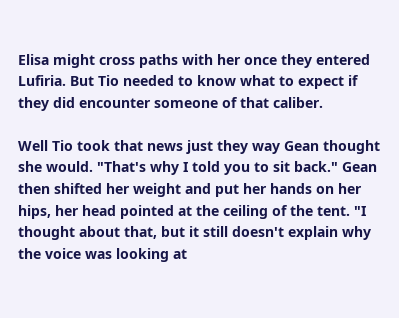Elisa might cross paths with her once they entered Lufiria. But Tio needed to know what to expect if they did encounter someone of that caliber.

Well Tio took that news just they way Gean thought she would. "That's why I told you to sit back." Gean then shifted her weight and put her hands on her hips, her head pointed at the ceiling of the tent. "I thought about that, but it still doesn't explain why the voice was looking at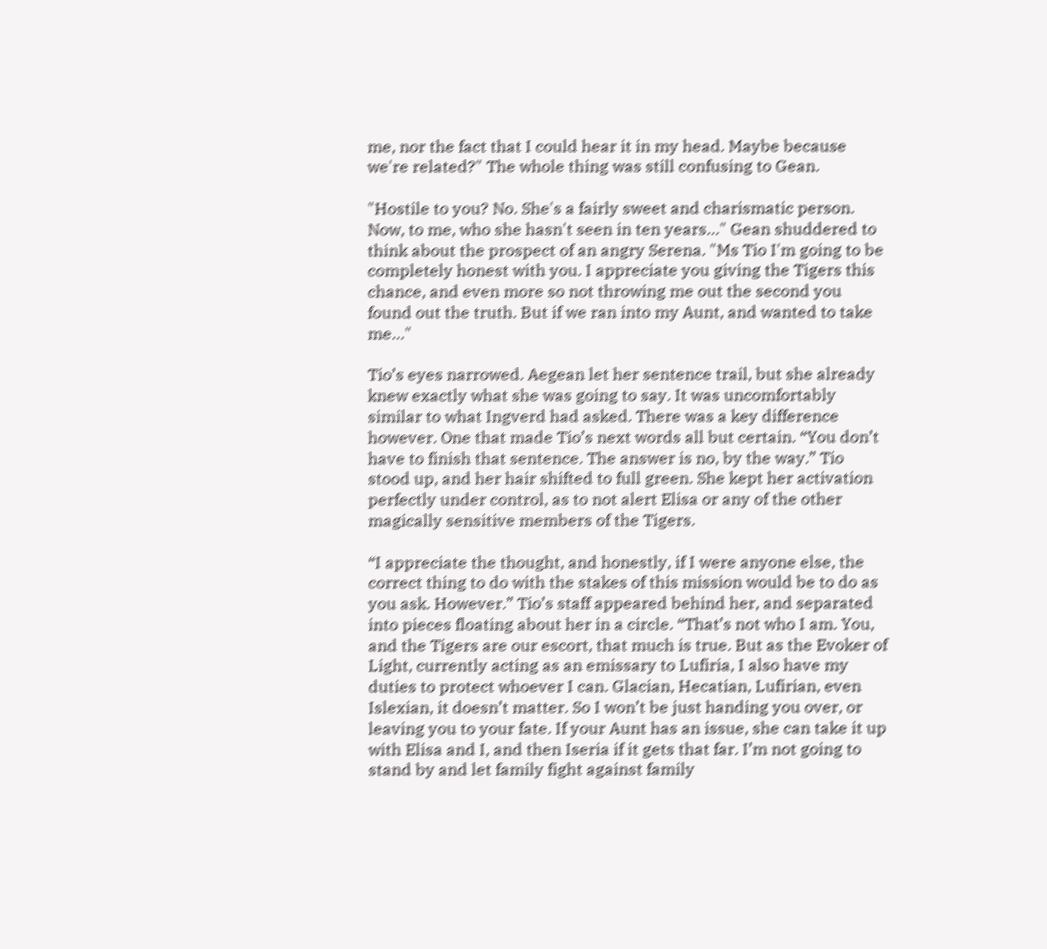me, nor the fact that I could hear it in my head. Maybe because we're related?" The whole thing was still confusing to Gean.

"Hostile to you? No. She's a fairly sweet and charismatic person. Now, to me, who she hasn't seen in ten years…" Gean shuddered to think about the prospect of an angry Serena. "Ms Tio I'm going to be completely honest with you. I appreciate you giving the Tigers this chance, and even more so not throwing me out the second you found out the truth. But if we ran into my Aunt, and wanted to take me…"

Tio’s eyes narrowed. Aegean let her sentence trail, but she already knew exactly what she was going to say. It was uncomfortably similar to what Ingverd had asked. There was a key difference however. One that made Tio’s next words all but certain. “You don’t have to finish that sentence. The answer is no, by the way.” Tio stood up, and her hair shifted to full green. She kept her activation perfectly under control, as to not alert Elisa or any of the other magically sensitive members of the Tigers.

“I appreciate the thought, and honestly, if I were anyone else, the correct thing to do with the stakes of this mission would be to do as you ask. However.” Tio’s staff appeared behind her, and separated into pieces floating about her in a circle. “That’s not who I am. You, and the Tigers are our escort, that much is true. But as the Evoker of Light, currently acting as an emissary to Lufiria, I also have my duties to protect whoever I can. Glacian, Hecatian, Lufirian, even Islexian, it doesn’t matter. So I won’t be just handing you over, or leaving you to your fate. If your Aunt has an issue, she can take it up with Elisa and I, and then Iseria if it gets that far. I’m not going to stand by and let family fight against family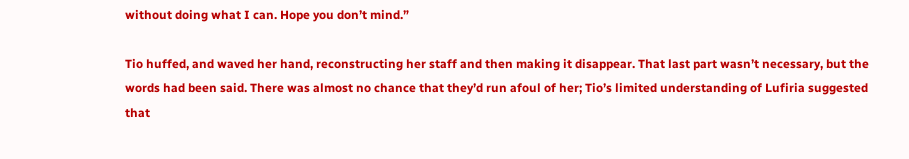without doing what I can. Hope you don’t mind.”

Tio huffed, and waved her hand, reconstructing her staff and then making it disappear. That last part wasn’t necessary, but the words had been said. There was almost no chance that they’d run afoul of her; Tio’s limited understanding of Lufiria suggested that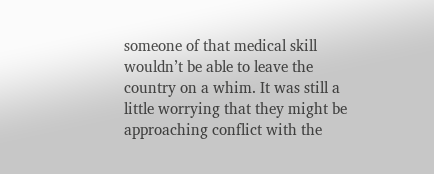someone of that medical skill wouldn’t be able to leave the country on a whim. It was still a little worrying that they might be approaching conflict with the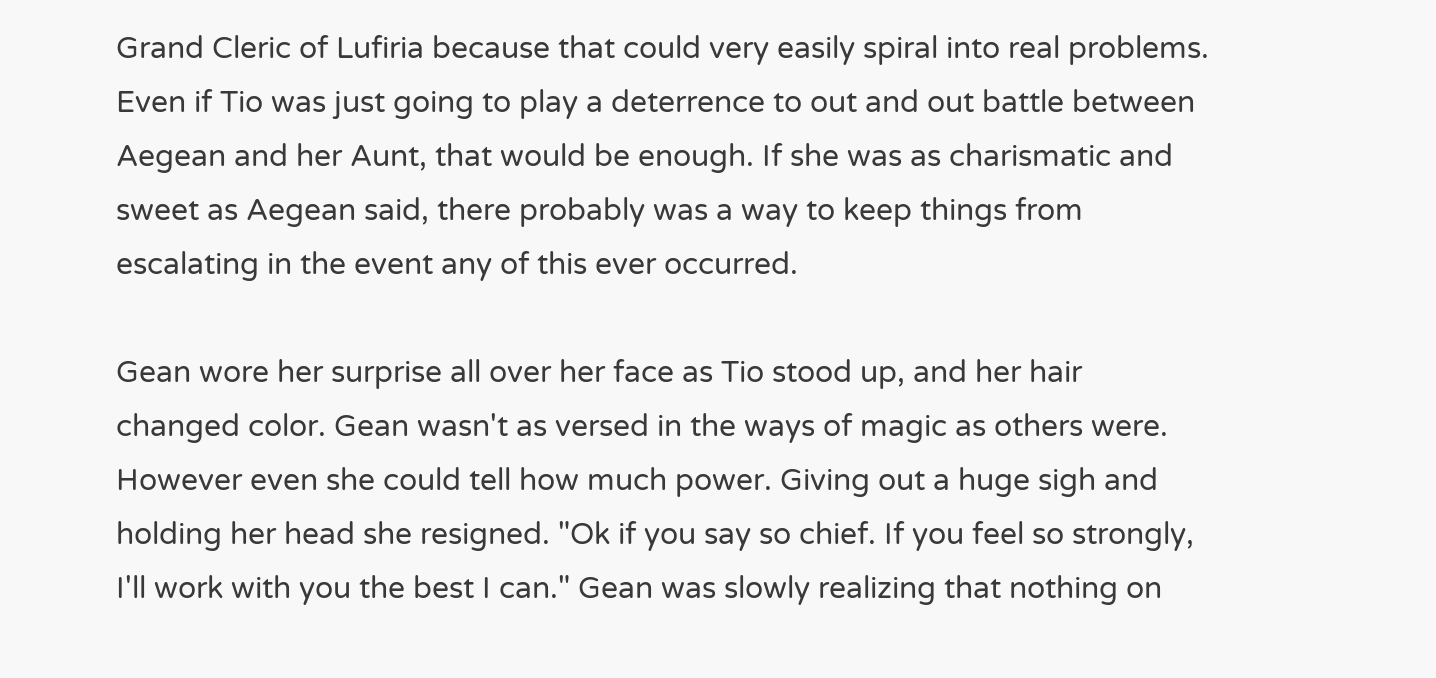Grand Cleric of Lufiria because that could very easily spiral into real problems. Even if Tio was just going to play a deterrence to out and out battle between Aegean and her Aunt, that would be enough. If she was as charismatic and sweet as Aegean said, there probably was a way to keep things from escalating in the event any of this ever occurred.

Gean wore her surprise all over her face as Tio stood up, and her hair changed color. Gean wasn't as versed in the ways of magic as others were. However even she could tell how much power. Giving out a huge sigh and holding her head she resigned. "Ok if you say so chief. If you feel so strongly, I'll work with you the best I can." Gean was slowly realizing that nothing on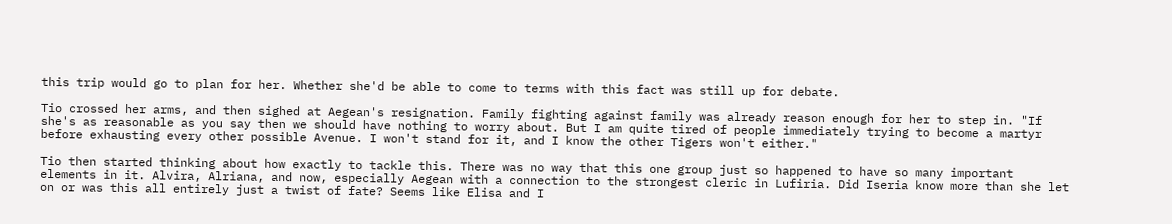this trip would go to plan for her. Whether she'd be able to come to terms with this fact was still up for debate.

Tio crossed her arms, and then sighed at Aegean's resignation. Family fighting against family was already reason enough for her to step in. "If she's as reasonable as you say then we should have nothing to worry about. But I am quite tired of people immediately trying to become a martyr before exhausting every other possible Avenue. I won't stand for it, and I know the other Tigers won't either."

Tio then started thinking about how exactly to tackle this. There was no way that this one group just so happened to have so many important elements in it. Alvira, Alriana, and now, especially Aegean with a connection to the strongest cleric in Lufiria. Did Iseria know more than she let on or was this all entirely just a twist of fate? Seems like Elisa and I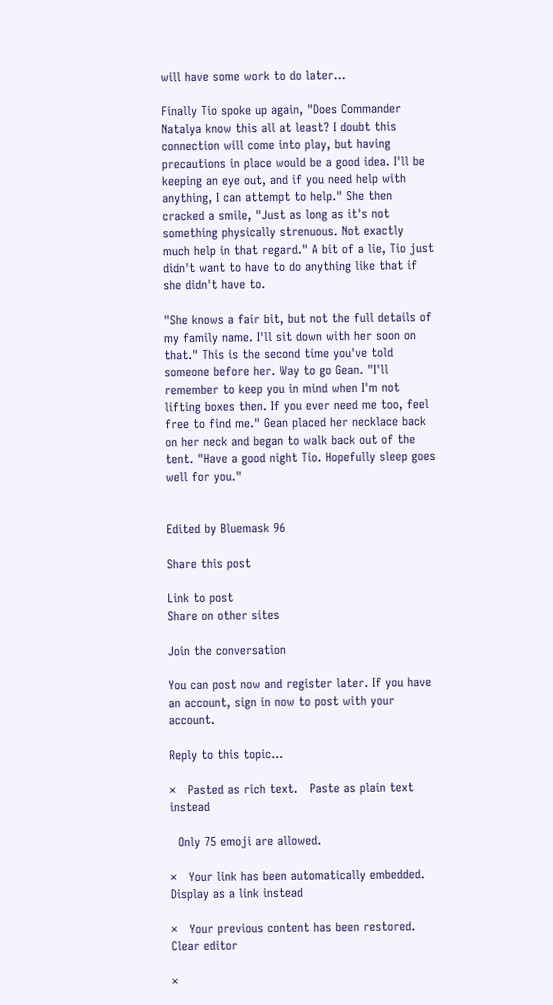will have some work to do later…

Finally Tio spoke up again, "Does Commander Natalya know this all at least? I doubt this connection will come into play, but having precautions in place would be a good idea. I'll be keeping an eye out, and if you need help with anything, I can attempt to help." She then cracked a smile, "Just as long as it's not something physically strenuous. Not exactly much help in that regard." A bit of a lie, Tio just didn't want to have to do anything like that if she didn't have to.

"She knows a fair bit, but not the full details of my family name. I'll sit down with her soon on that." This is the second time you've told someone before her. Way to go Gean. "I'll remember to keep you in mind when I'm not lifting boxes then. If you ever need me too, feel free to find me." Gean placed her necklace back on her neck and began to walk back out of the tent. "Have a good night Tio. Hopefully sleep goes well for you."


Edited by Bluemask 96

Share this post

Link to post
Share on other sites

Join the conversation

You can post now and register later. If you have an account, sign in now to post with your account.

Reply to this topic...

×   Pasted as rich text.   Paste as plain text instead

  Only 75 emoji are allowed.

×   Your link has been automatically embedded.   Display as a link instead

×   Your previous content has been restored.   Clear editor

×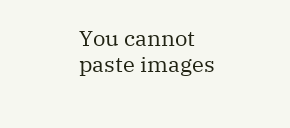You cannot paste images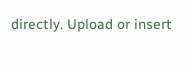directly. Upload or insert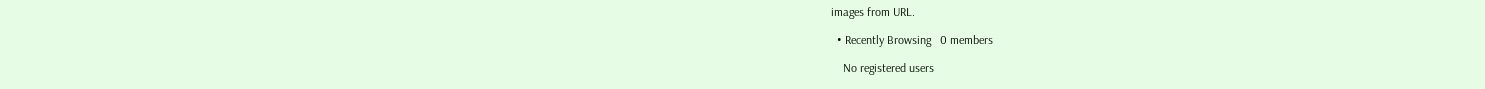images from URL.

  • Recently Browsing   0 members

    No registered users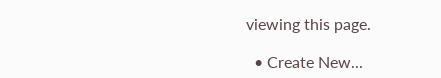viewing this page.

  • Create New...